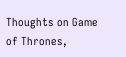Thoughts on Game of Thrones,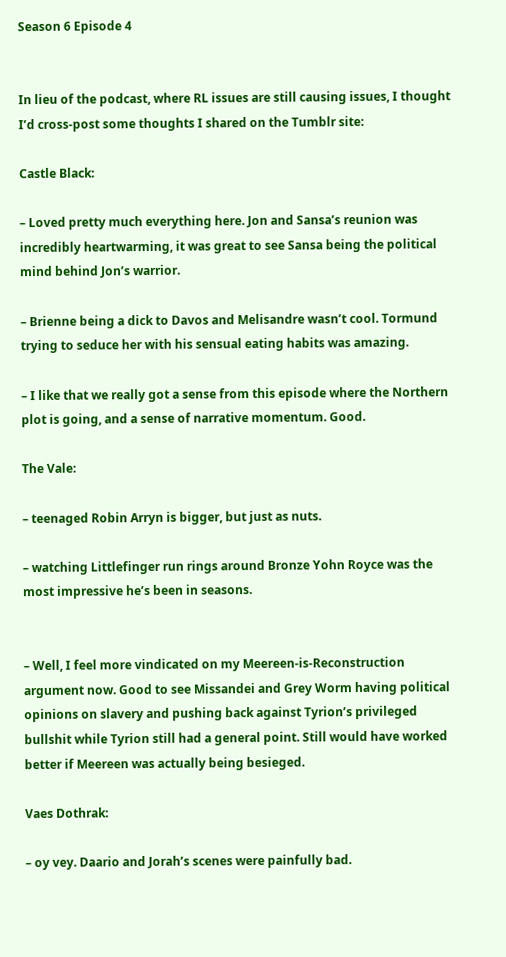Season 6 Episode 4


In lieu of the podcast, where RL issues are still causing issues, I thought I’d cross-post some thoughts I shared on the Tumblr site:

Castle Black:

– Loved pretty much everything here. Jon and Sansa’s reunion was incredibly heartwarming, it was great to see Sansa being the political mind behind Jon’s warrior.

– Brienne being a dick to Davos and Melisandre wasn’t cool. Tormund trying to seduce her with his sensual eating habits was amazing.

– I like that we really got a sense from this episode where the Northern plot is going, and a sense of narrative momentum. Good.

The Vale:

– teenaged Robin Arryn is bigger, but just as nuts.

– watching Littlefinger run rings around Bronze Yohn Royce was the most impressive he’s been in seasons.


– Well, I feel more vindicated on my Meereen-is-Reconstruction argument now. Good to see Missandei and Grey Worm having political opinions on slavery and pushing back against Tyrion’s privileged bullshit while Tyrion still had a general point. Still would have worked better if Meereen was actually being besieged.

Vaes Dothrak:

– oy vey. Daario and Jorah’s scenes were painfully bad.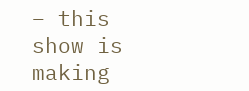– this show is making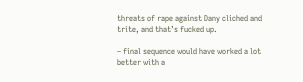threats of rape against Dany cliched and trite, and that’s fucked up.

– final sequence would have worked a lot better with a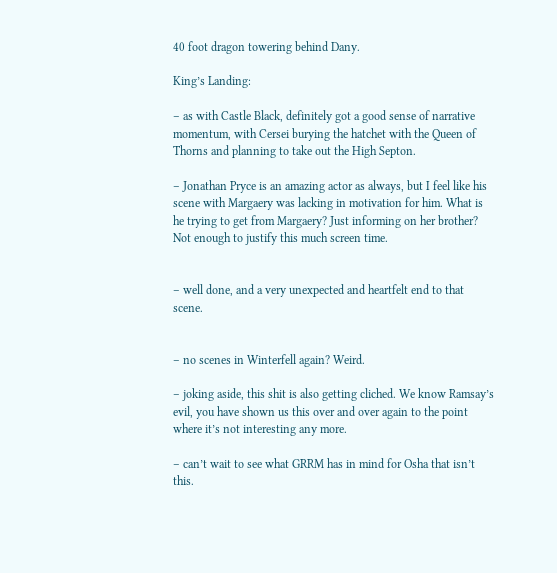40 foot dragon towering behind Dany.

King’s Landing:

– as with Castle Black, definitely got a good sense of narrative momentum, with Cersei burying the hatchet with the Queen of Thorns and planning to take out the High Septon.

– Jonathan Pryce is an amazing actor as always, but I feel like his scene with Margaery was lacking in motivation for him. What is he trying to get from Margaery? Just informing on her brother? Not enough to justify this much screen time.


– well done, and a very unexpected and heartfelt end to that scene.


– no scenes in Winterfell again? Weird.

– joking aside, this shit is also getting cliched. We know Ramsay’s evil, you have shown us this over and over again to the point where it’s not interesting any more.

– can’t wait to see what GRRM has in mind for Osha that isn’t this.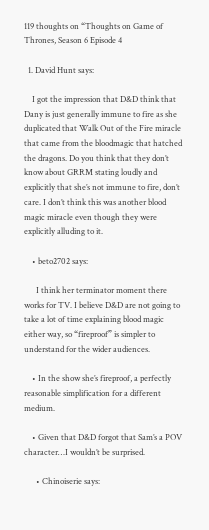119 thoughts on “Thoughts on Game of Thrones, Season 6 Episode 4

  1. David Hunt says:

    I got the impression that D&D think that Dany is just generally immune to fire as she duplicated that Walk Out of the Fire miracle that came from the bloodmagic that hatched the dragons. Do you think that they don’t know about GRRM stating loudly and explicitly that she’s not immune to fire, don’t care. I don’t think this was another blood magic miracle even though they were explicitly alluding to it.

    • beto2702 says:

      I think her terminator moment there works for TV. I believe D&D are not going to take a lot of time explaining blood magic either way, so “fireproof” is simpler to understand for the wider audiences.

    • In the show she’s fireproof, a perfectly reasonable simplification for a different medium.

    • Given that D&D forgot that Sam’s a POV character…I wouldn’t be surprised.

      • Chinoiserie says: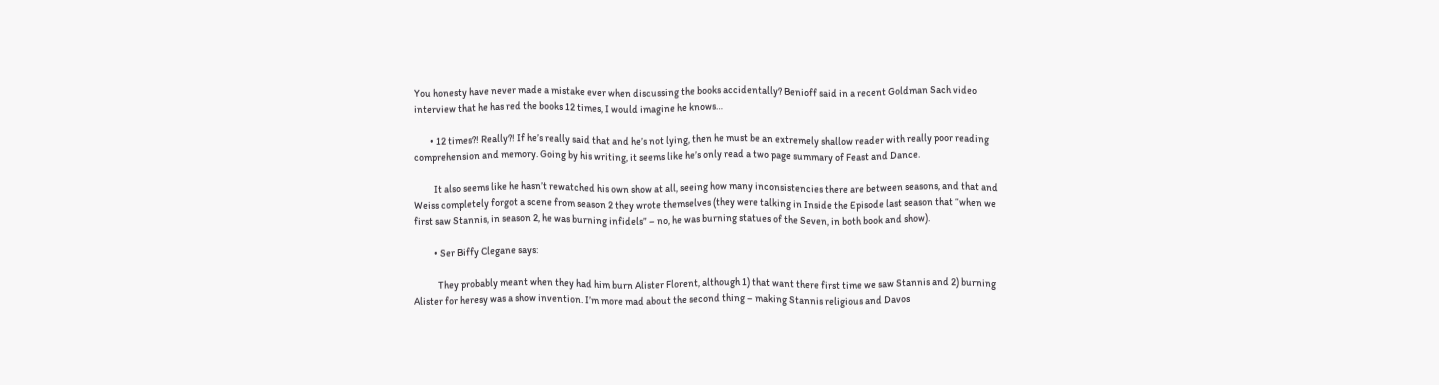You honesty have never made a mistake ever when discussing the books accidentally? Benioff said in a recent Goldman Sach video interview that he has red the books 12 times, I would imagine he knows…

        • 12 times?! Really?! If he’s really said that and he’s not lying, then he must be an extremely shallow reader with really poor reading comprehension and memory. Going by his writing, it seems like he’s only read a two page summary of Feast and Dance.

          It also seems like he hasn’t rewatched his own show at all, seeing how many inconsistencies there are between seasons, and that and Weiss completely forgot a scene from season 2 they wrote themselves (they were talking in Inside the Episode last season that “when we first saw Stannis, in season 2, he was burning infidels” – no, he was burning statues of the Seven, in both book and show).

          • Ser Biffy Clegane says:

            They probably meant when they had him burn Alister Florent, although 1) that want there first time we saw Stannis and 2) burning Alister for heresy was a show invention. I’m more mad about the second thing – making Stannis religious and Davos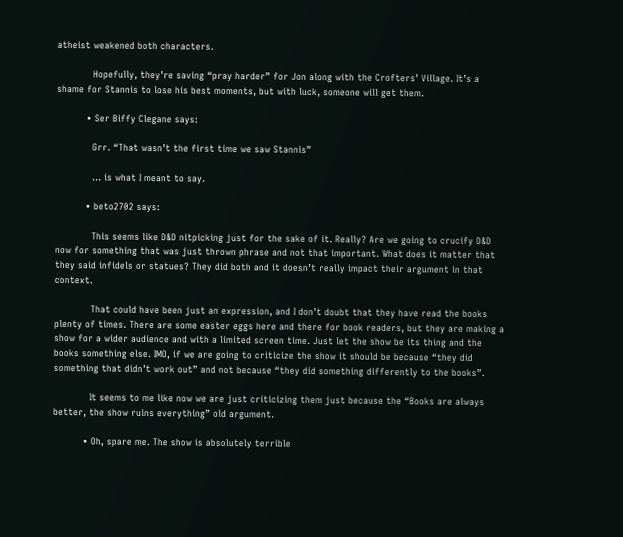atheist weakened both characters.

            Hopefully, they’re saving “pray harder” for Jon along with the Crofters’ Village. It’s a shame for Stannis to lose his best moments, but with luck, someone will get them.

          • Ser Biffy Clegane says:

            Grr. “That wasn’t the first time we saw Stannis”

            … is what I meant to say.

          • beto2702 says:

            This seems like D&D nitpicking just for the sake of it. Really? Are we going to crucify D&D now for something that was just thrown phrase and not that important. What does it matter that they said infidels or statues? They did both and it doesn’t really impact their argument in that context.

            That could have been just an expression, and I don’t doubt that they have read the books plenty of times. There are some easter eggs here and there for book readers, but they are making a show for a wider audience and with a limited screen time. Just let the show be its thing and the books something else. IMO, if we are going to criticize the show it should be because “they did something that didn’t work out” and not because “they did something differently to the books”.

            It seems to me like now we are just criticizing them just because the “Books are always better, the show ruins everything” old argument.

          • Oh, spare me. The show is absolutely terrible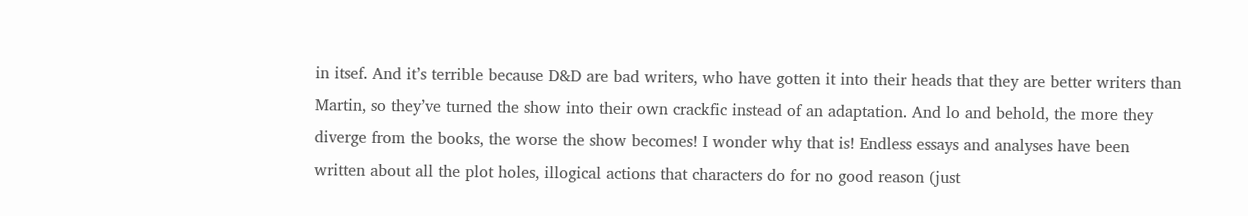in itsef. And it’s terrible because D&D are bad writers, who have gotten it into their heads that they are better writers than Martin, so they’ve turned the show into their own crackfic instead of an adaptation. And lo and behold, the more they diverge from the books, the worse the show becomes! I wonder why that is! Endless essays and analyses have been written about all the plot holes, illogical actions that characters do for no good reason (just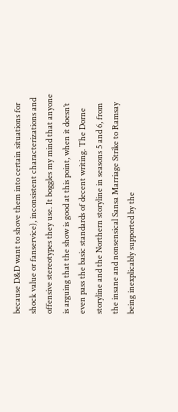because D&D want to shove them into certain situations for shock value or fanservice), inconsistent characterizations and offensive stereotypes they use. It boggles my mind that anyone is arguing that the show is good at this point, when it doesn’t even pass the basic standards of decent writing. The Dorne storyline and the Northern storyline in seasons 5 and 6, from the insane and nonsensical Sansa Marriage Strike to Ramsay being inexplicably supported by the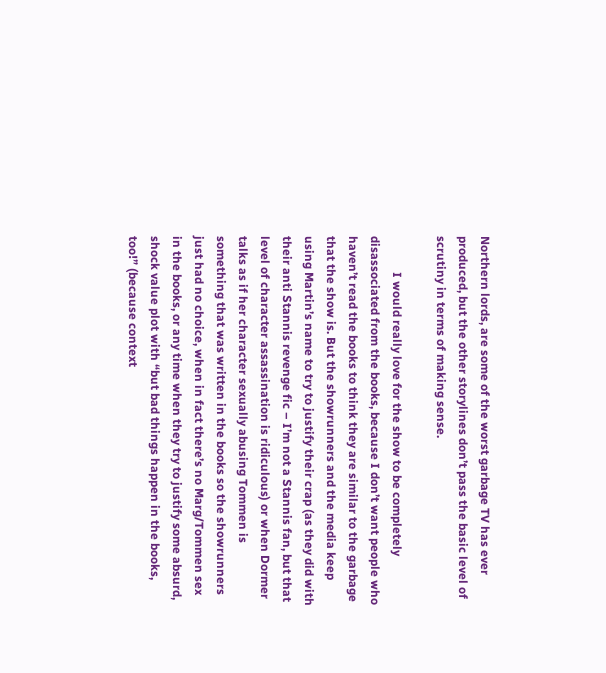Northern lords, are some of the worst garbage TV has ever produced, but the other storylines don’t pass the basic level of scrutiny in terms of making sense.

            I would really love for the show to be completely disassociated from the books, because I don’t want people who haven’t read the books to think they are similar to the garbage that the show is. But the showrunners and the media keep using Martin’s name to try to justify their crap (as they did with their anti Stannis revenge fic – I’m not a Stannis fan, but that level of character assassination is ridiculous) or when Dormer talks as if her character sexually abusing Tommen is something that was written in the books so the showrunners just had no choice, when in fact there’s no Marg/Tommen sex in the books, or any time when they try to justify some absurd, shock value plot with “but bad things happen in the books, too!” (because context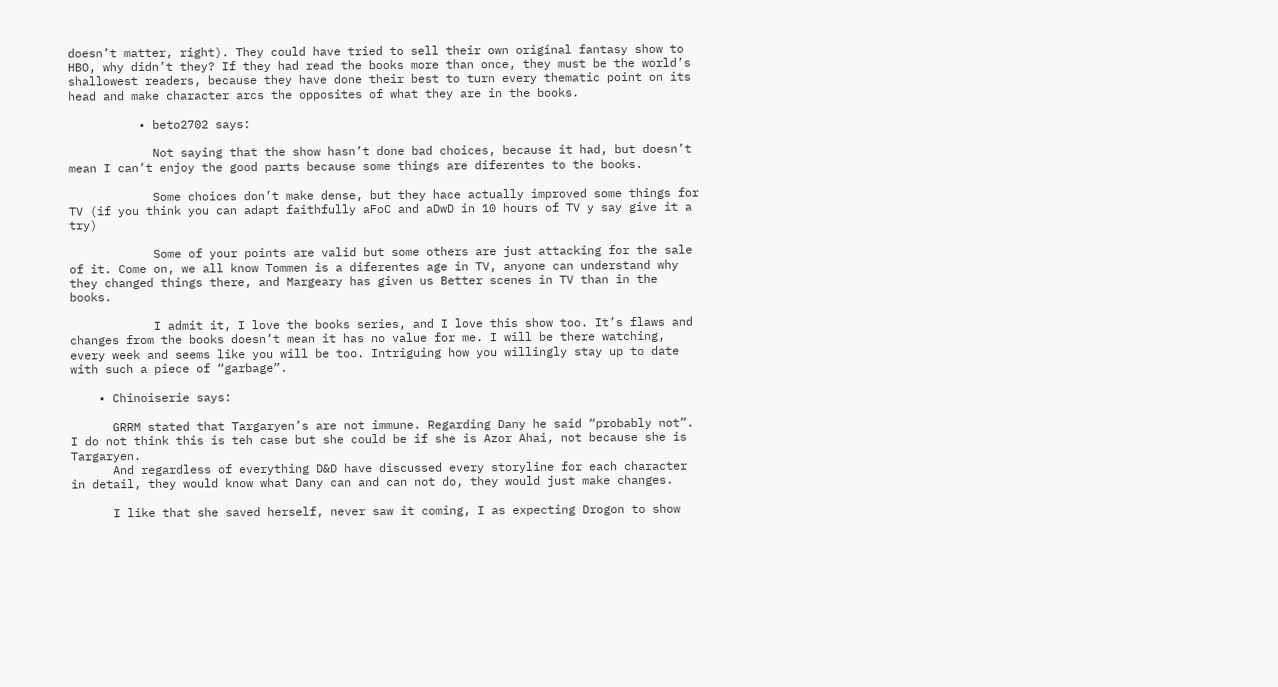doesn’t matter, right). They could have tried to sell their own original fantasy show to HBO, why didn’t they? If they had read the books more than once, they must be the world’s shallowest readers, because they have done their best to turn every thematic point on its head and make character arcs the opposites of what they are in the books.

          • beto2702 says:

            Not saying that the show hasn’t done bad choices, because it had, but doesn’t mean I can’t enjoy the good parts because some things are diferentes to the books.

            Some choices don’t make dense, but they hace actually improved some things for TV (if you think you can adapt faithfully aFoC and aDwD in 10 hours of TV y say give it a try)

            Some of your points are valid but some others are just attacking for the sale of it. Come on, we all know Tommen is a diferentes age in TV, anyone can understand why they changed things there, and Margeary has given us Better scenes in TV than in the books.

            I admit it, I love the books series, and I love this show too. It’s flaws and changes from the books doesn’t mean it has no value for me. I will be there watching, every week and seems like you will be too. Intriguing how you willingly stay up to date with such a piece of “garbage”.

    • Chinoiserie says:

      GRRM stated that Targaryen’s are not immune. Regarding Dany he said “probably not”. I do not think this is teh case but she could be if she is Azor Ahai, not because she is Targaryen.
      And regardless of everything D&D have discussed every storyline for each character in detail, they would know what Dany can and can not do, they would just make changes.

      I like that she saved herself, never saw it coming, I as expecting Drogon to show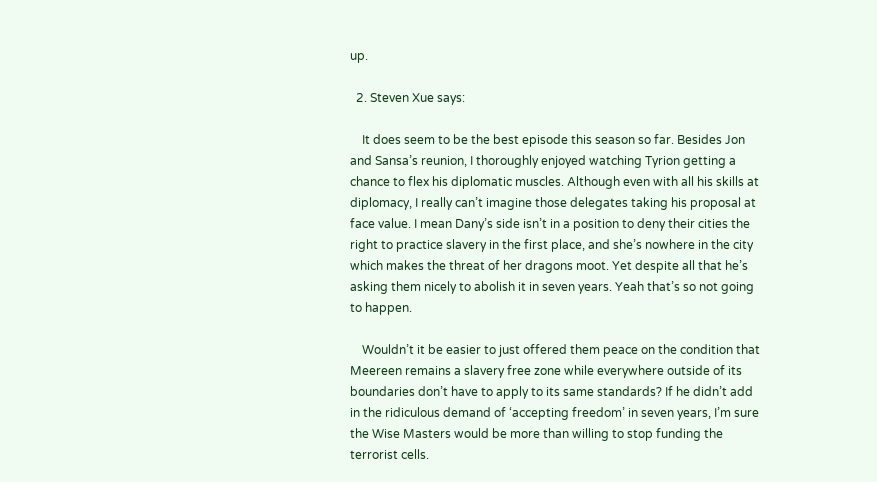up.

  2. Steven Xue says:

    It does seem to be the best episode this season so far. Besides Jon and Sansa’s reunion, I thoroughly enjoyed watching Tyrion getting a chance to flex his diplomatic muscles. Although even with all his skills at diplomacy, I really can’t imagine those delegates taking his proposal at face value. I mean Dany’s side isn’t in a position to deny their cities the right to practice slavery in the first place, and she’s nowhere in the city which makes the threat of her dragons moot. Yet despite all that he’s asking them nicely to abolish it in seven years. Yeah that’s so not going to happen.

    Wouldn’t it be easier to just offered them peace on the condition that Meereen remains a slavery free zone while everywhere outside of its boundaries don’t have to apply to its same standards? If he didn’t add in the ridiculous demand of ‘accepting freedom’ in seven years, I’m sure the Wise Masters would be more than willing to stop funding the terrorist cells.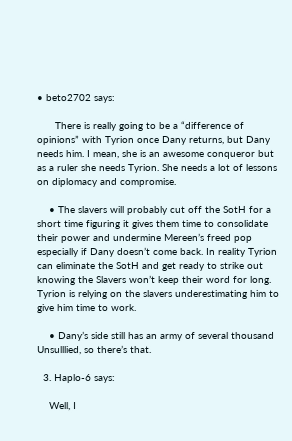• beto2702 says:

      There is really going to be a “difference of opinions” with Tyrion once Dany returns, but Dany needs him. I mean, she is an awesome conqueror but as a ruler she needs Tyrion. She needs a lot of lessons on diplomacy and compromise.

    • The slavers will probably cut off the SotH for a short time figuring it gives them time to consolidate their power and undermine Mereen’s freed pop especially if Dany doesn’t come back. In reality Tyrion can eliminate the SotH and get ready to strike out knowing the Slavers won’t keep their word for long. Tyrion is relying on the slavers underestimating him to give him time to work.

    • Dany’s side still has an army of several thousand Unsulllied, so there’s that.

  3. Haplo-6 says:

    Well, I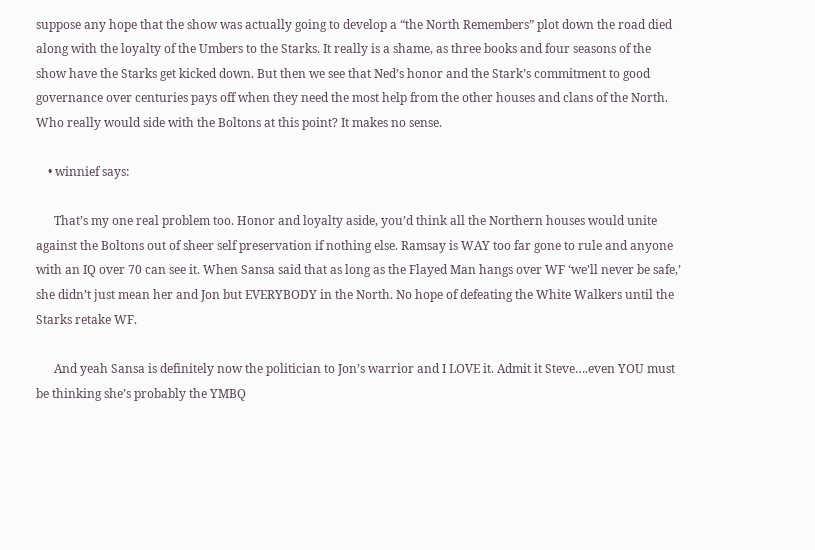suppose any hope that the show was actually going to develop a “the North Remembers” plot down the road died along with the loyalty of the Umbers to the Starks. It really is a shame, as three books and four seasons of the show have the Starks get kicked down. But then we see that Ned’s honor and the Stark’s commitment to good governance over centuries pays off when they need the most help from the other houses and clans of the North. Who really would side with the Boltons at this point? It makes no sense.

    • winnief says:

      That’s my one real problem too. Honor and loyalty aside, you’d think all the Northern houses would unite against the Boltons out of sheer self preservation if nothing else. Ramsay is WAY too far gone to rule and anyone with an IQ over 70 can see it. When Sansa said that as long as the Flayed Man hangs over WF ‘we’ll never be safe,’ she didn’t just mean her and Jon but EVERYBODY in the North. No hope of defeating the White Walkers until the Starks retake WF.

      And yeah Sansa is definitely now the politician to Jon’s warrior and I LOVE it. Admit it Steve….even YOU must be thinking she’s probably the YMBQ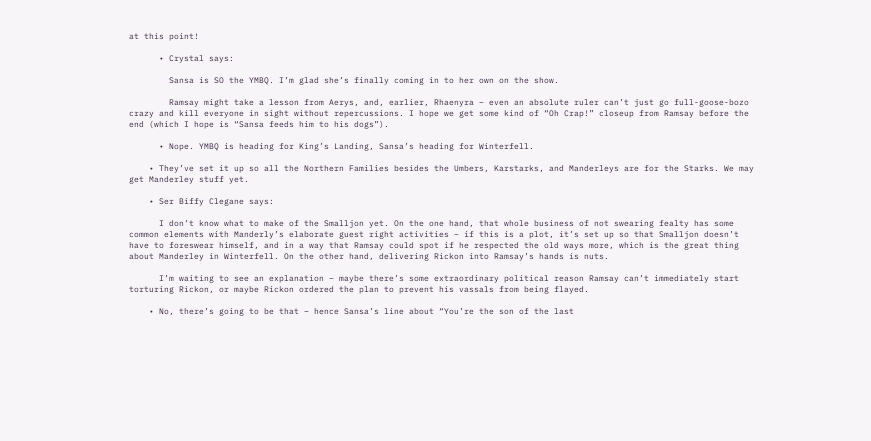at this point!

      • Crystal says:

        Sansa is SO the YMBQ. I’m glad she’s finally coming in to her own on the show.

        Ramsay might take a lesson from Aerys, and, earlier, Rhaenyra – even an absolute ruler can’t just go full-goose-bozo crazy and kill everyone in sight without repercussions. I hope we get some kind of “Oh Crap!” closeup from Ramsay before the end (which I hope is “Sansa feeds him to his dogs”).

      • Nope. YMBQ is heading for King’s Landing, Sansa’s heading for Winterfell.

    • They’ve set it up so all the Northern Families besides the Umbers, Karstarks, and Manderleys are for the Starks. We may get Manderley stuff yet.

    • Ser Biffy Clegane says:

      I don’t know what to make of the Smalljon yet. On the one hand, that whole business of not swearing fealty has some common elements with Manderly’s elaborate guest right activities – if this is a plot, it’s set up so that Smalljon doesn’t have to foreswear himself, and in a way that Ramsay could spot if he respected the old ways more, which is the great thing about Manderley in Winterfell. On the other hand, delivering Rickon into Ramsay’s hands is nuts.

      I’m waiting to see an explanation – maybe there’s some extraordinary political reason Ramsay can’t immediately start torturing Rickon, or maybe Rickon ordered the plan to prevent his vassals from being flayed.

    • No, there’s going to be that – hence Sansa’s line about “You’re the son of the last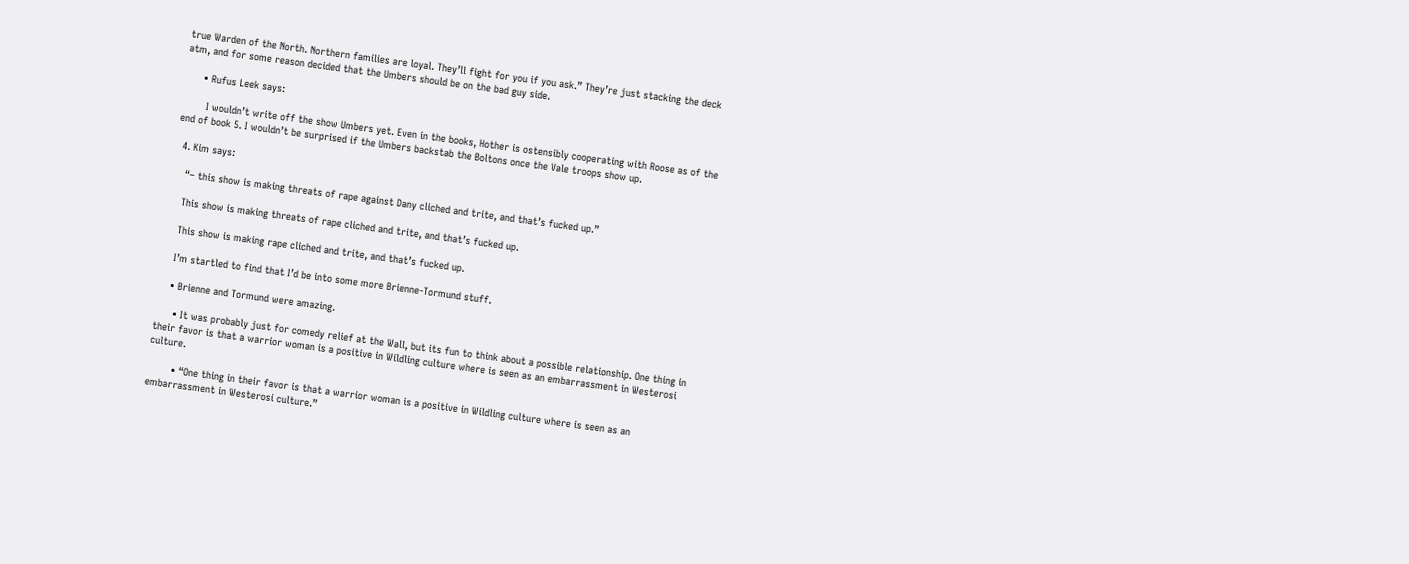true Warden of the North. Northern families are loyal. They’ll fight for you if you ask.” They’re just stacking the deck atm, and for some reason decided that the Umbers should be on the bad guy side.

      • Rufus Leek says:

        I wouldn’t write off the show Umbers yet. Even in the books, Hother is ostensibly cooperating with Roose as of the end of book 5. I wouldn’t be surprised if the Umbers backstab the Boltons once the Vale troops show up.

  4. Kim says:

    “– this show is making threats of rape against Dany cliched and trite, and that’s fucked up.”

    This show is making threats of rape cliched and trite, and that’s fucked up.

    This show is making rape cliched and trite, and that’s fucked up.

    I’m startled to find that I’d be into some more Brienne-Tormund stuff.

    • Brienne and Tormund were amazing.

      • It was probably just for comedy relief at the Wall, but its fun to think about a possible relationship. One thing in their favor is that a warrior woman is a positive in Wildling culture where is seen as an embarrassment in Westerosi culture.

        • “One thing in their favor is that a warrior woman is a positive in Wildling culture where is seen as an embarrassment in Westerosi culture.”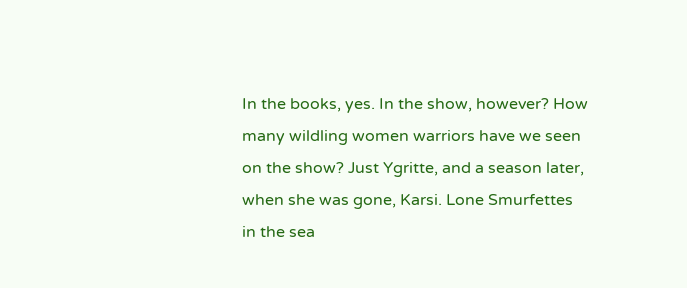In the books, yes. In the show, however? How many wildling women warriors have we seen on the show? Just Ygritte, and a season later, when she was gone, Karsi. Lone Smurfettes in the sea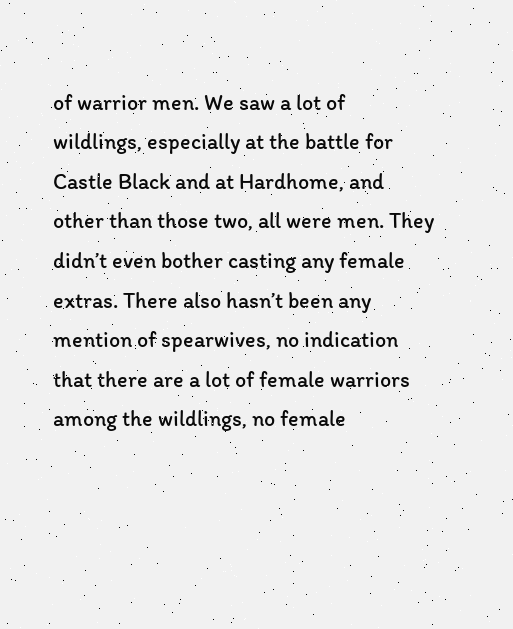of warrior men. We saw a lot of wildlings, especially at the battle for Castle Black and at Hardhome, and other than those two, all were men. They didn’t even bother casting any female extras. There also hasn’t been any mention of spearwives, no indication that there are a lot of female warriors among the wildlings, no female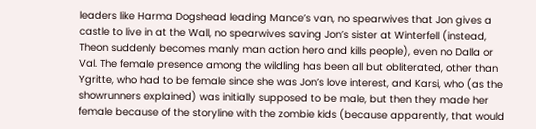leaders like Harma Dogshead leading Mance’s van, no spearwives that Jon gives a castle to live in at the Wall, no spearwives saving Jon’s sister at Winterfell (instead, Theon suddenly becomes manly man action hero and kills people), even no Dalla or Val. The female presence among the wildling has been all but obliterated, other than Ygritte, who had to be female since she was Jon’s love interest, and Karsi, who (as the showrunners explained) was initially supposed to be male, but then they made her female because of the storyline with the zombie kids (because apparently, that would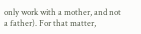only work with a mother, and not a father). For that matter,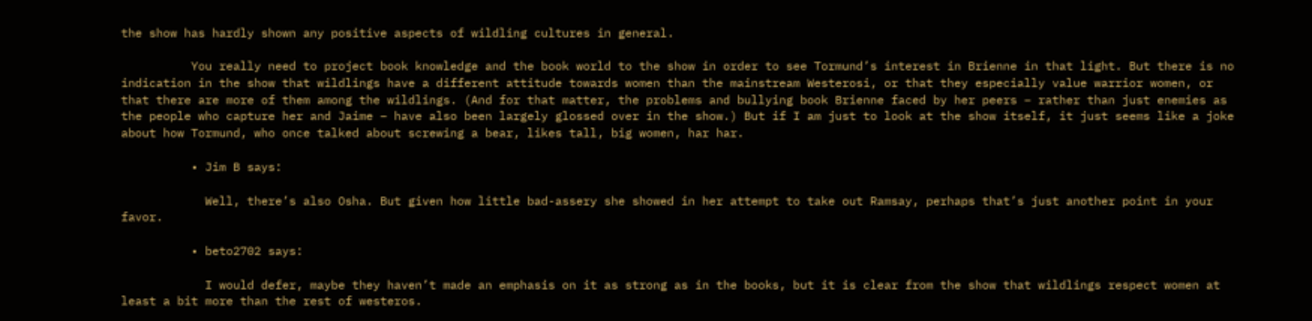the show has hardly shown any positive aspects of wildling cultures in general.

          You really need to project book knowledge and the book world to the show in order to see Tormund’s interest in Brienne in that light. But there is no indication in the show that wildlings have a different attitude towards women than the mainstream Westerosi, or that they especially value warrior women, or that there are more of them among the wildlings. (And for that matter, the problems and bullying book Brienne faced by her peers – rather than just enemies as the people who capture her and Jaime – have also been largely glossed over in the show.) But if I am just to look at the show itself, it just seems like a joke about how Tormund, who once talked about screwing a bear, likes tall, big women, har har.

          • Jim B says:

            Well, there’s also Osha. But given how little bad-assery she showed in her attempt to take out Ramsay, perhaps that’s just another point in your favor.

          • beto2702 says:

            I would defer, maybe they haven’t made an emphasis on it as strong as in the books, but it is clear from the show that wildlings respect women at least a bit more than the rest of westeros.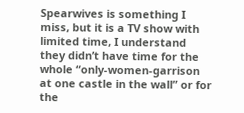Spearwives is something I miss, but it is a TV show with limited time, I understand they didn’t have time for the whole “only-women-garrison at one castle in the wall” or for the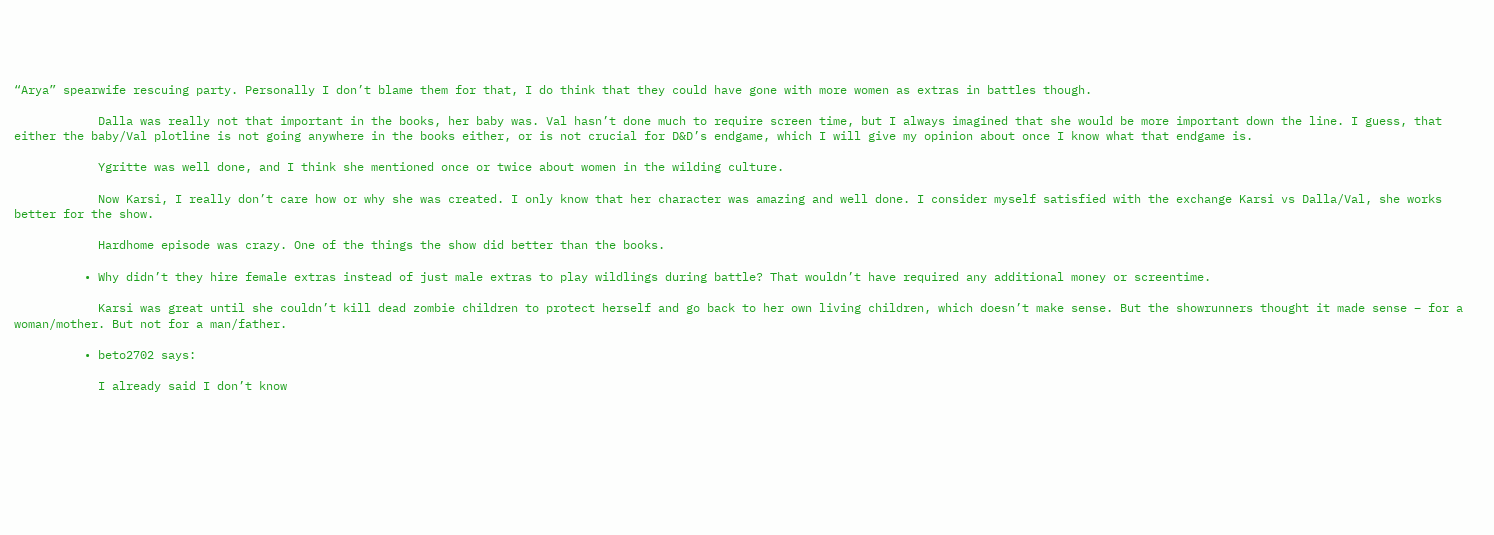“Arya” spearwife rescuing party. Personally I don’t blame them for that, I do think that they could have gone with more women as extras in battles though.

            Dalla was really not that important in the books, her baby was. Val hasn’t done much to require screen time, but I always imagined that she would be more important down the line. I guess, that either the baby/Val plotline is not going anywhere in the books either, or is not crucial for D&D’s endgame, which I will give my opinion about once I know what that endgame is.

            Ygritte was well done, and I think she mentioned once or twice about women in the wilding culture.

            Now Karsi, I really don’t care how or why she was created. I only know that her character was amazing and well done. I consider myself satisfied with the exchange Karsi vs Dalla/Val, she works better for the show.

            Hardhome episode was crazy. One of the things the show did better than the books.

          • Why didn’t they hire female extras instead of just male extras to play wildlings during battle? That wouldn’t have required any additional money or screentime.

            Karsi was great until she couldn’t kill dead zombie children to protect herself and go back to her own living children, which doesn’t make sense. But the showrunners thought it made sense – for a woman/mother. But not for a man/father.

          • beto2702 says:

            I already said I don’t know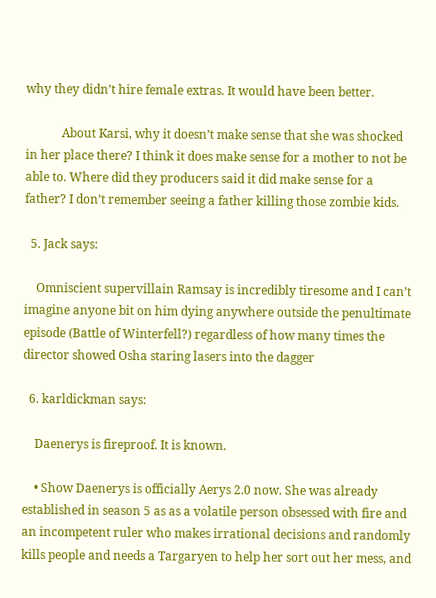why they didn’t hire female extras. It would have been better.

            About Karsi, why it doesn’t make sense that she was shocked in her place there? I think it does make sense for a mother to not be able to. Where did they producers said it did make sense for a father? I don’t remember seeing a father killing those zombie kids.

  5. Jack says:

    Omniscient supervillain Ramsay is incredibly tiresome and I can’t imagine anyone bit on him dying anywhere outside the penultimate episode (Battle of Winterfell?) regardless of how many times the director showed Osha staring lasers into the dagger

  6. karldickman says:

    Daenerys is fireproof. It is known.

    • Show Daenerys is officially Aerys 2.0 now. She was already established in season 5 as as a volatile person obsessed with fire and an incompetent ruler who makes irrational decisions and randomly kills people and needs a Targaryen to help her sort out her mess, and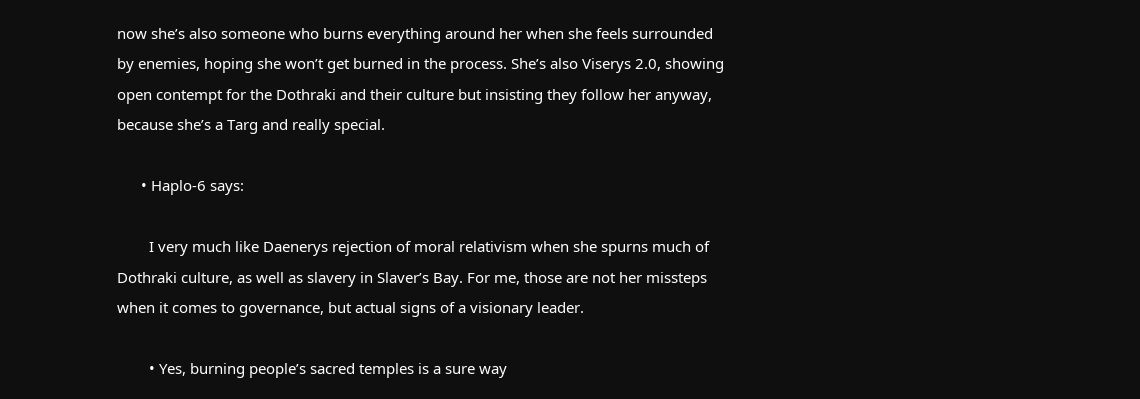now she’s also someone who burns everything around her when she feels surrounded by enemies, hoping she won’t get burned in the process. She’s also Viserys 2.0, showing open contempt for the Dothraki and their culture but insisting they follow her anyway, because she’s a Targ and really special.

      • Haplo-6 says:

        I very much like Daenerys rejection of moral relativism when she spurns much of Dothraki culture, as well as slavery in Slaver’s Bay. For me, those are not her missteps when it comes to governance, but actual signs of a visionary leader.

        • Yes, burning people’s sacred temples is a sure way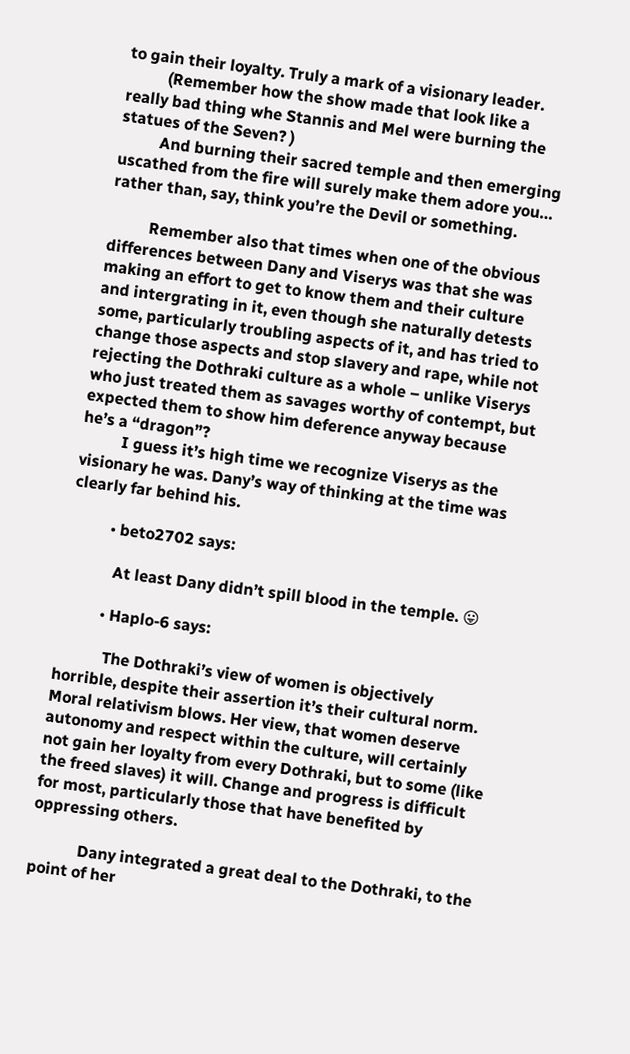to gain their loyalty. Truly a mark of a visionary leader.
          (Remember how the show made that look like a really bad thing whe Stannis and Mel were burning the statues of the Seven? )
          And burning their sacred temple and then emerging uscathed from the fire will surely make them adore you… rather than, say, think you’re the Devil or something.

          Remember also that times when one of the obvious differences between Dany and Viserys was that she was making an effort to get to know them and their culture and intergrating in it, even though she naturally detests some, particularly troubling aspects of it, and has tried to change those aspects and stop slavery and rape, while not rejecting the Dothraki culture as a whole – unlike Viserys who just treated them as savages worthy of contempt, but expected them to show him deference anyway because he’s a “dragon”?
          I guess it’s high time we recognize Viserys as the visionary he was. Dany’s way of thinking at the time was clearly far behind his.

          • beto2702 says:

            At least Dany didn’t spill blood in the temple. 😛

          • Haplo-6 says:

            The Dothraki’s view of women is objectively horrible, despite their assertion it’s their cultural norm. Moral relativism blows. Her view, that women deserve autonomy and respect within the culture, will certainly not gain her loyalty from every Dothraki, but to some (like the freed slaves) it will. Change and progress is difficult for most, particularly those that have benefited by oppressing others.

            Dany integrated a great deal to the Dothraki, to the point of her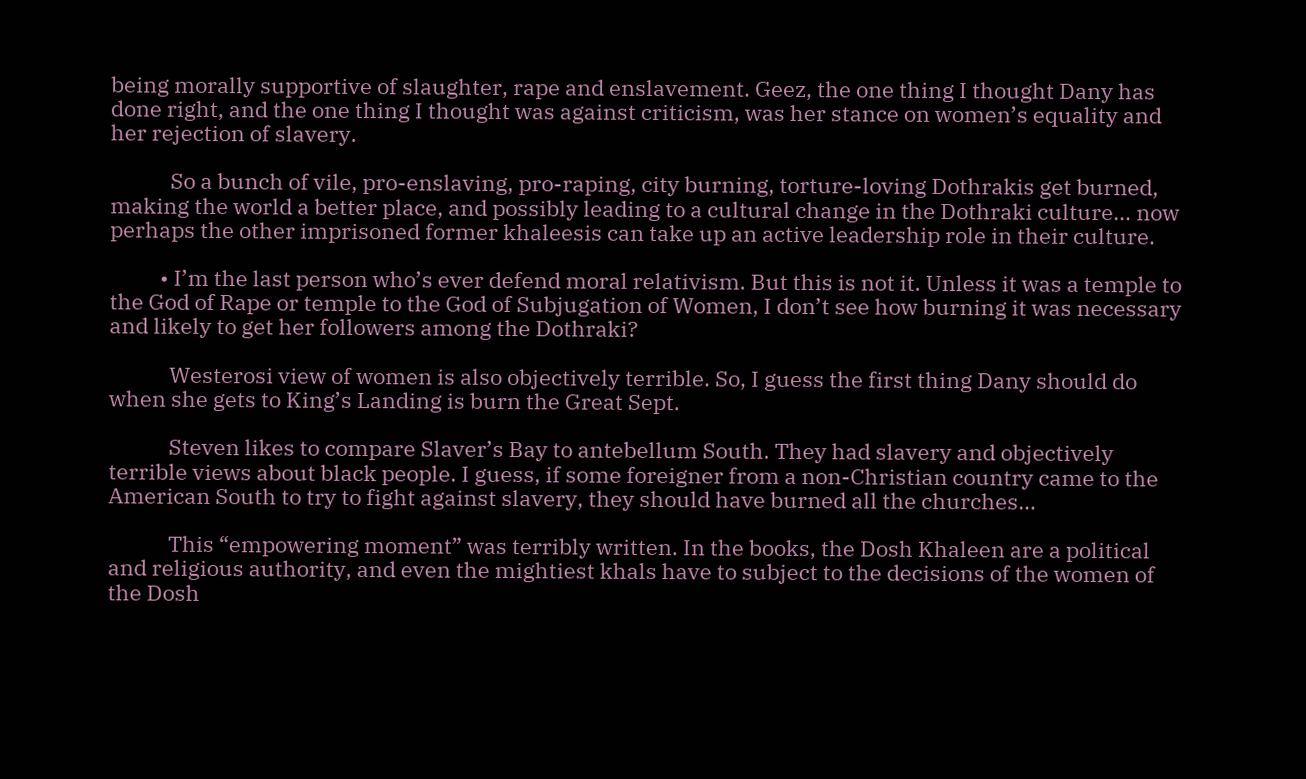being morally supportive of slaughter, rape and enslavement. Geez, the one thing I thought Dany has done right, and the one thing I thought was against criticism, was her stance on women’s equality and her rejection of slavery.

            So a bunch of vile, pro-enslaving, pro-raping, city burning, torture-loving Dothrakis get burned, making the world a better place, and possibly leading to a cultural change in the Dothraki culture… now perhaps the other imprisoned former khaleesis can take up an active leadership role in their culture.

          • I’m the last person who’s ever defend moral relativism. But this is not it. Unless it was a temple to the God of Rape or temple to the God of Subjugation of Women, I don’t see how burning it was necessary and likely to get her followers among the Dothraki?

            Westerosi view of women is also objectively terrible. So, I guess the first thing Dany should do when she gets to King’s Landing is burn the Great Sept.

            Steven likes to compare Slaver’s Bay to antebellum South. They had slavery and objectively terrible views about black people. I guess, if some foreigner from a non-Christian country came to the American South to try to fight against slavery, they should have burned all the churches…

            This “empowering moment” was terribly written. In the books, the Dosh Khaleen are a political and religious authority, and even the mightiest khals have to subject to the decisions of the women of the Dosh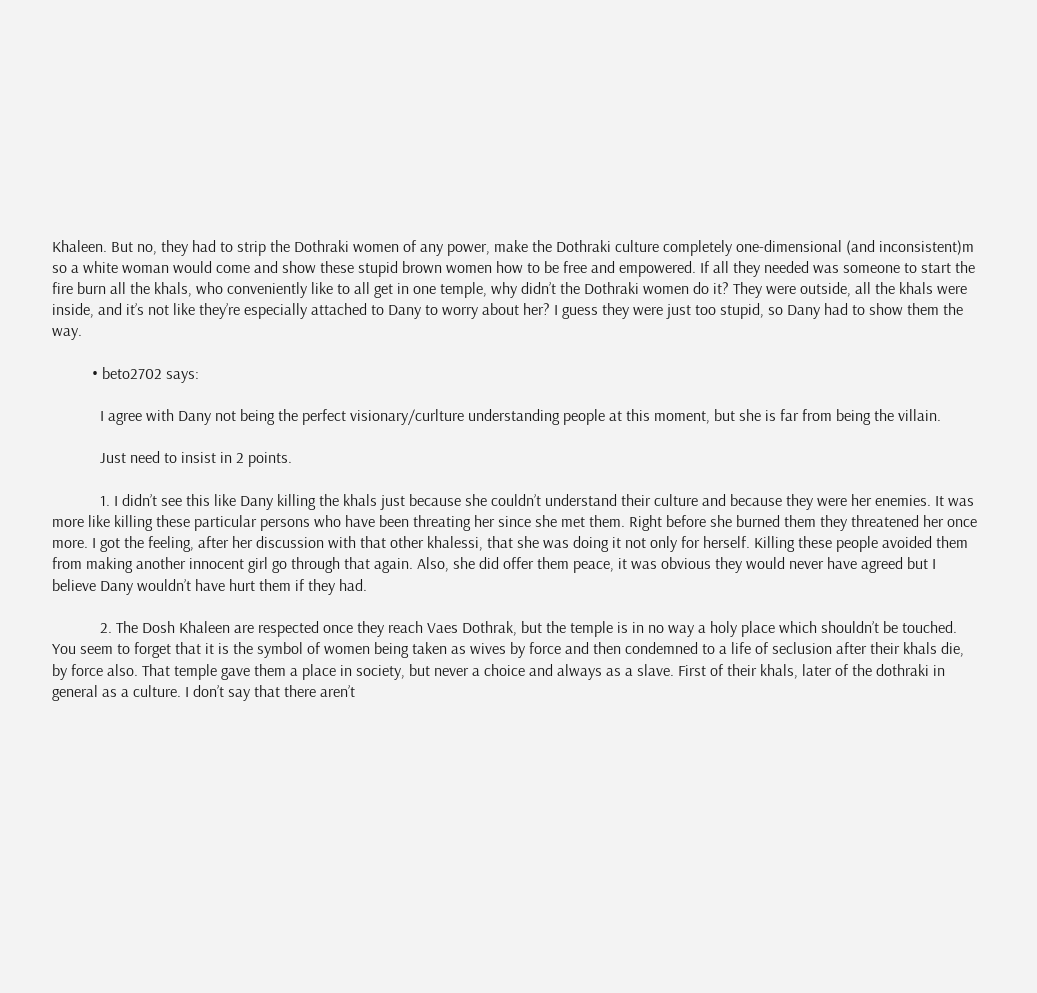Khaleen. But no, they had to strip the Dothraki women of any power, make the Dothraki culture completely one-dimensional (and inconsistent)m so a white woman would come and show these stupid brown women how to be free and empowered. If all they needed was someone to start the fire burn all the khals, who conveniently like to all get in one temple, why didn’t the Dothraki women do it? They were outside, all the khals were inside, and it’s not like they’re especially attached to Dany to worry about her? I guess they were just too stupid, so Dany had to show them the way.

          • beto2702 says:

            I agree with Dany not being the perfect visionary/curlture understanding people at this moment, but she is far from being the villain.

            Just need to insist in 2 points.

            1. I didn’t see this like Dany killing the khals just because she couldn’t understand their culture and because they were her enemies. It was more like killing these particular persons who have been threating her since she met them. Right before she burned them they threatened her once more. I got the feeling, after her discussion with that other khalessi, that she was doing it not only for herself. Killing these people avoided them from making another innocent girl go through that again. Also, she did offer them peace, it was obvious they would never have agreed but I believe Dany wouldn’t have hurt them if they had.

            2. The Dosh Khaleen are respected once they reach Vaes Dothrak, but the temple is in no way a holy place which shouldn’t be touched. You seem to forget that it is the symbol of women being taken as wives by force and then condemned to a life of seclusion after their khals die, by force also. That temple gave them a place in society, but never a choice and always as a slave. First of their khals, later of the dothraki in general as a culture. I don’t say that there aren’t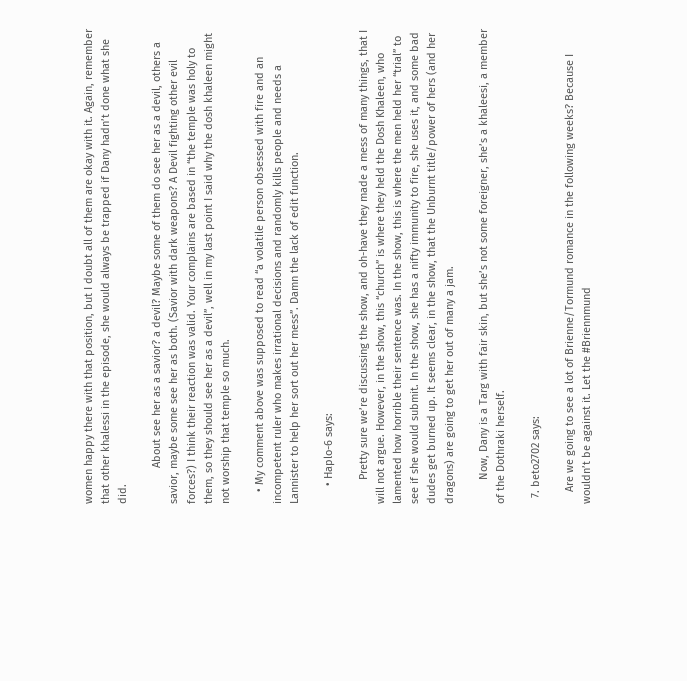women happy there with that position, but I doubt all of them are okay with it. Again, remember that other khalessi in the episode, she would always be trapped if Dany hadn’t done what she did.

            About see her as a savior? a devil? Maybe some of them do see her as a devil, others a savior, maybe some see her as both. (Savior with dark weapons? A Devil fighting other evil forces?) I think their reaction was valid. Your complains are based in “the temple was holy to them, so they should see her as a devil”, well in my last point I said why the dosh khaleen might not worship that temple so much.

    • My comment above was supposed to read “a volatile person obsessed with fire and an incompetent ruler who makes irrational decisions and randomly kills people and needs a Lannister to help her sort out her mess”. Damn the lack of edit function.

      • Haplo-6 says:

        Pretty sure we’re discussing the show, and oh-have they made a mess of many things, that I will not argue. However, in the show, this “church” is where they held the Dosh Khaleen, who lamented how horrible their sentence was. In the show, this is where the men held her “trial” to see if she would submit. In the show, she has a nifty immunity to fire, she uses it, and some bad dudes get burned up. It seems clear, in the show, that the Unburnt title/power of hers (and her dragons) are going to get her out of many a jam.

        Now, Dany is a Targ with fair skin, but she’s not some foreigner, she’s a khaleesi, a member of the Dothraki herself.

  7. beto2702 says:

    Are we going to see a lot of Brienne/Tormund romance in the following weeks? Because I wouldn’t be against it. Let the #Briennmund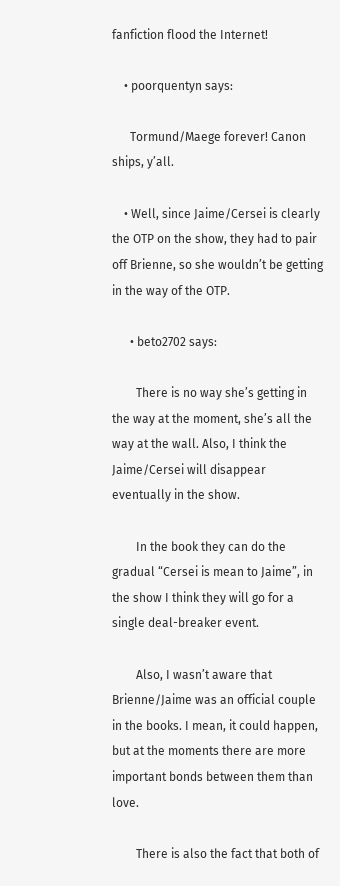fanfiction flood the Internet!

    • poorquentyn says:

      Tormund/Maege forever! Canon ships, y’all.

    • Well, since Jaime/Cersei is clearly the OTP on the show, they had to pair off Brienne, so she wouldn’t be getting in the way of the OTP.

      • beto2702 says:

        There is no way she’s getting in the way at the moment, she’s all the way at the wall. Also, I think the Jaime/Cersei will disappear eventually in the show.

        In the book they can do the gradual “Cersei is mean to Jaime”, in the show I think they will go for a single deal-breaker event.

        Also, I wasn’t aware that Brienne/Jaime was an official couple in the books. I mean, it could happen, but at the moments there are more important bonds between them than love.

        There is also the fact that both of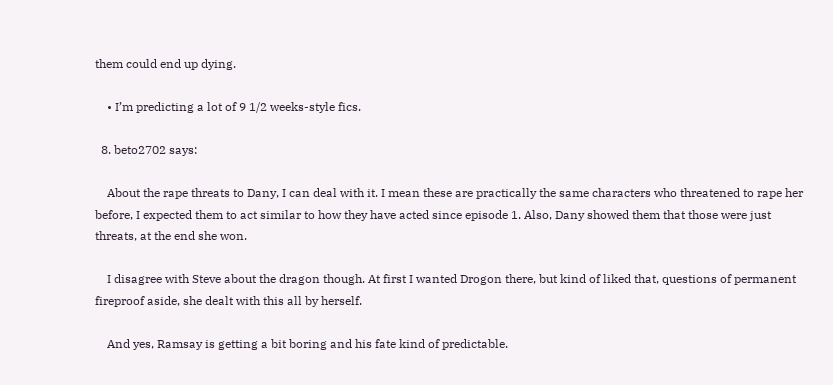them could end up dying.

    • I’m predicting a lot of 9 1/2 weeks-style fics.

  8. beto2702 says:

    About the rape threats to Dany, I can deal with it. I mean these are practically the same characters who threatened to rape her before, I expected them to act similar to how they have acted since episode 1. Also, Dany showed them that those were just threats, at the end she won.

    I disagree with Steve about the dragon though. At first I wanted Drogon there, but kind of liked that, questions of permanent fireproof aside, she dealt with this all by herself.

    And yes, Ramsay is getting a bit boring and his fate kind of predictable.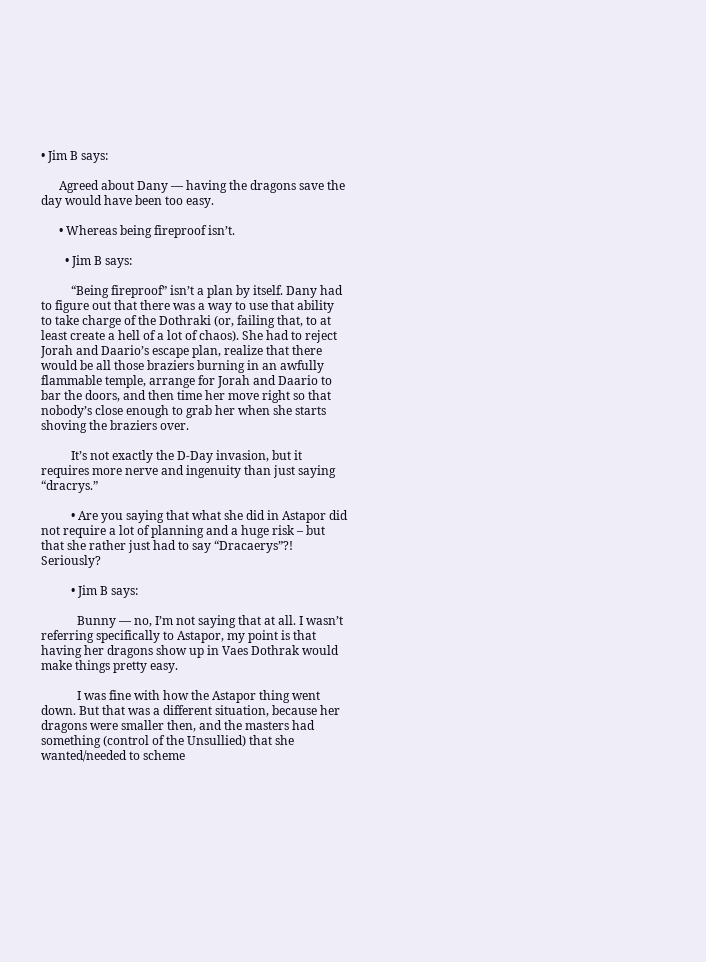• Jim B says:

      Agreed about Dany — having the dragons save the day would have been too easy.

      • Whereas being fireproof isn’t.

        • Jim B says:

          “Being fireproof” isn’t a plan by itself. Dany had to figure out that there was a way to use that ability to take charge of the Dothraki (or, failing that, to at least create a hell of a lot of chaos). She had to reject Jorah and Daario’s escape plan, realize that there would be all those braziers burning in an awfully flammable temple, arrange for Jorah and Daario to bar the doors, and then time her move right so that nobody’s close enough to grab her when she starts shoving the braziers over.

          It’s not exactly the D-Day invasion, but it requires more nerve and ingenuity than just saying “dracrys.”

          • Are you saying that what she did in Astapor did not require a lot of planning and a huge risk – but that she rather just had to say “Dracaerys”?! Seriously?

          • Jim B says:

            Bunny — no, I’m not saying that at all. I wasn’t referring specifically to Astapor, my point is that having her dragons show up in Vaes Dothrak would make things pretty easy.

            I was fine with how the Astapor thing went down. But that was a different situation, because her dragons were smaller then, and the masters had something (control of the Unsullied) that she wanted/needed to scheme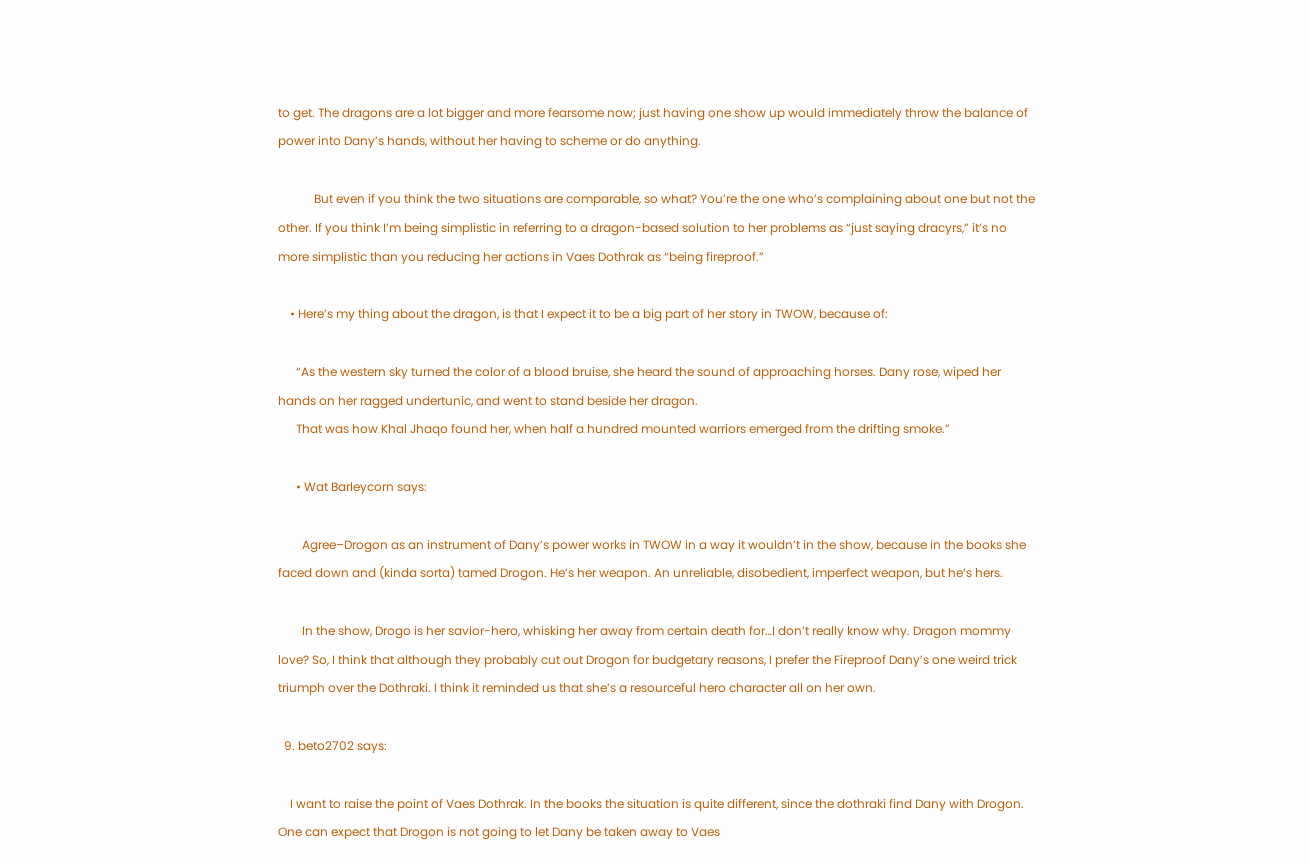to get. The dragons are a lot bigger and more fearsome now; just having one show up would immediately throw the balance of power into Dany’s hands, without her having to scheme or do anything.

            But even if you think the two situations are comparable, so what? You’re the one who’s complaining about one but not the other. If you think I’m being simplistic in referring to a dragon-based solution to her problems as “just saying dracyrs,” it’s no more simplistic than you reducing her actions in Vaes Dothrak as “being fireproof.”

    • Here’s my thing about the dragon, is that I expect it to be a big part of her story in TWOW, because of:

      “As the western sky turned the color of a blood bruise, she heard the sound of approaching horses. Dany rose, wiped her hands on her ragged undertunic, and went to stand beside her dragon.
      That was how Khal Jhaqo found her, when half a hundred mounted warriors emerged from the drifting smoke.”

      • Wat Barleycorn says:

        Agree–Drogon as an instrument of Dany’s power works in TWOW in a way it wouldn’t in the show, because in the books she faced down and (kinda sorta) tamed Drogon. He’s her weapon. An unreliable, disobedient, imperfect weapon, but he’s hers.

        In the show, Drogo is her savior-hero, whisking her away from certain death for…I don’t really know why. Dragon mommy love? So, I think that although they probably cut out Drogon for budgetary reasons, I prefer the Fireproof Dany’s one weird trick triumph over the Dothraki. I think it reminded us that she’s a resourceful hero character all on her own.

  9. beto2702 says:

    I want to raise the point of Vaes Dothrak. In the books the situation is quite different, since the dothraki find Dany with Drogon. One can expect that Drogon is not going to let Dany be taken away to Vaes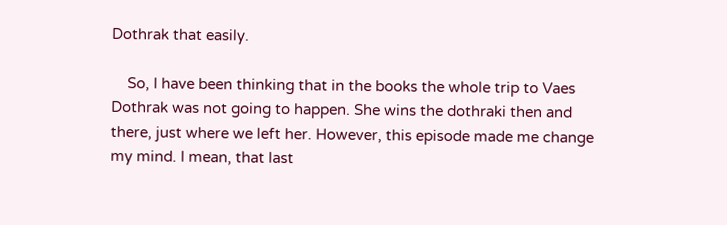Dothrak that easily.

    So, I have been thinking that in the books the whole trip to Vaes Dothrak was not going to happen. She wins the dothraki then and there, just where we left her. However, this episode made me change my mind. I mean, that last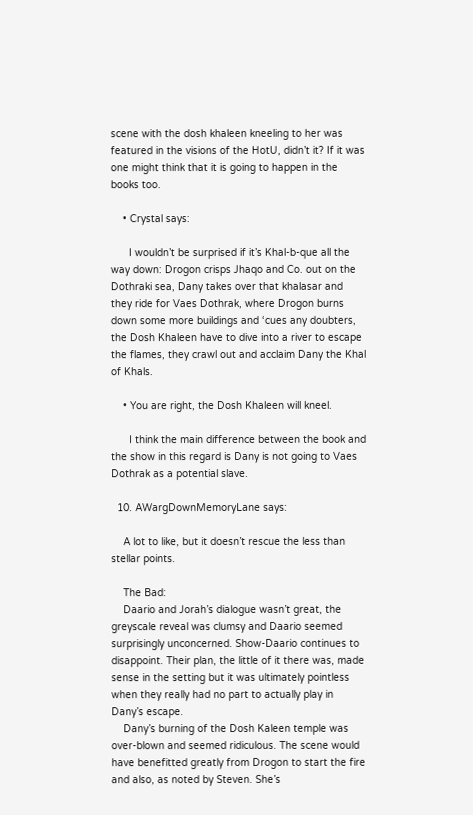scene with the dosh khaleen kneeling to her was featured in the visions of the HotU, didn’t it? If it was one might think that it is going to happen in the books too.

    • Crystal says:

      I wouldn’t be surprised if it’s Khal-b-que all the way down: Drogon crisps Jhaqo and Co. out on the Dothraki sea, Dany takes over that khalasar and they ride for Vaes Dothrak, where Drogon burns down some more buildings and ‘cues any doubters, the Dosh Khaleen have to dive into a river to escape the flames, they crawl out and acclaim Dany the Khal of Khals.

    • You are right, the Dosh Khaleen will kneel.

      I think the main difference between the book and the show in this regard is Dany is not going to Vaes Dothrak as a potential slave.

  10. AWargDownMemoryLane says:

    A lot to like, but it doesn’t rescue the less than stellar points.

    The Bad:
    Daario and Jorah’s dialogue wasn’t great, the greyscale reveal was clumsy and Daario seemed surprisingly unconcerned. Show-Daario continues to disappoint. Their plan, the little of it there was, made sense in the setting but it was ultimately pointless when they really had no part to actually play in Dany’s escape.
    Dany’s burning of the Dosh Kaleen temple was over-blown and seemed ridiculous. The scene would have benefitted greatly from Drogon to start the fire and also, as noted by Steven. She’s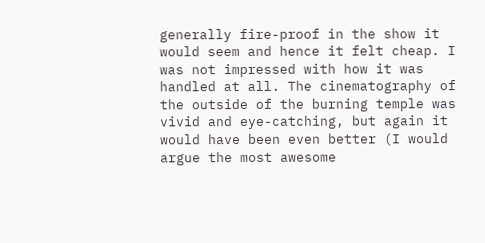generally fire-proof in the show it would seem and hence it felt cheap. I was not impressed with how it was handled at all. The cinematography of the outside of the burning temple was vivid and eye-catching, but again it would have been even better (I would argue the most awesome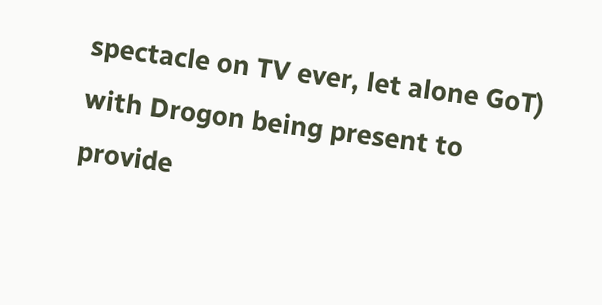spectacle on TV ever, let alone GoT) with Drogon being present to provide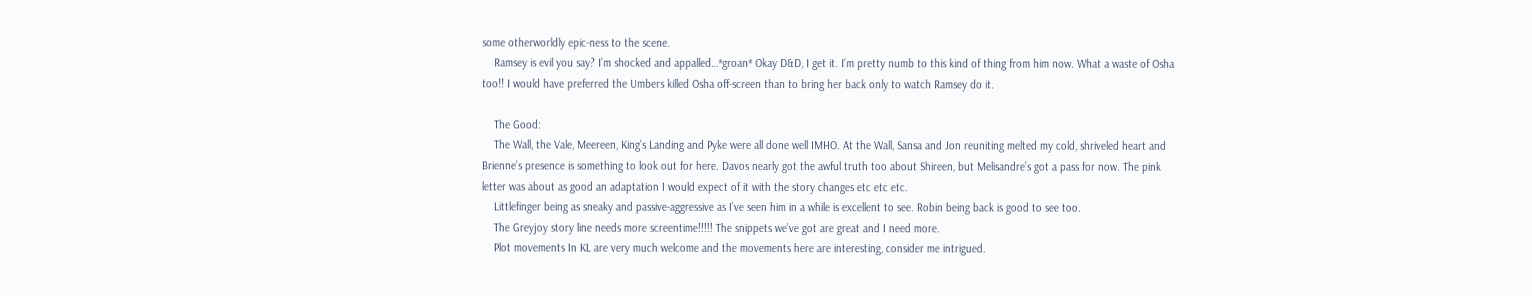some otherworldly epic-ness to the scene.
    Ramsey is evil you say? I’m shocked and appalled…*groan* Okay D&D, I get it. I’m pretty numb to this kind of thing from him now. What a waste of Osha too!! I would have preferred the Umbers killed Osha off-screen than to bring her back only to watch Ramsey do it.

    The Good:
    The Wall, the Vale, Meereen, King’s Landing and Pyke were all done well IMHO. At the Wall, Sansa and Jon reuniting melted my cold, shriveled heart and Brienne’s presence is something to look out for here. Davos nearly got the awful truth too about Shireen, but Melisandre’s got a pass for now. The pink letter was about as good an adaptation I would expect of it with the story changes etc etc etc.
    Littlefinger being as sneaky and passive-aggressive as I’ve seen him in a while is excellent to see. Robin being back is good to see too.
    The Greyjoy story line needs more screentime!!!!! The snippets we’ve got are great and I need more.
    Plot movements In KL are very much welcome and the movements here are interesting, consider me intrigued.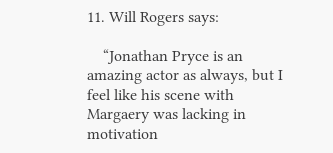11. Will Rogers says:

    “Jonathan Pryce is an amazing actor as always, but I feel like his scene with Margaery was lacking in motivation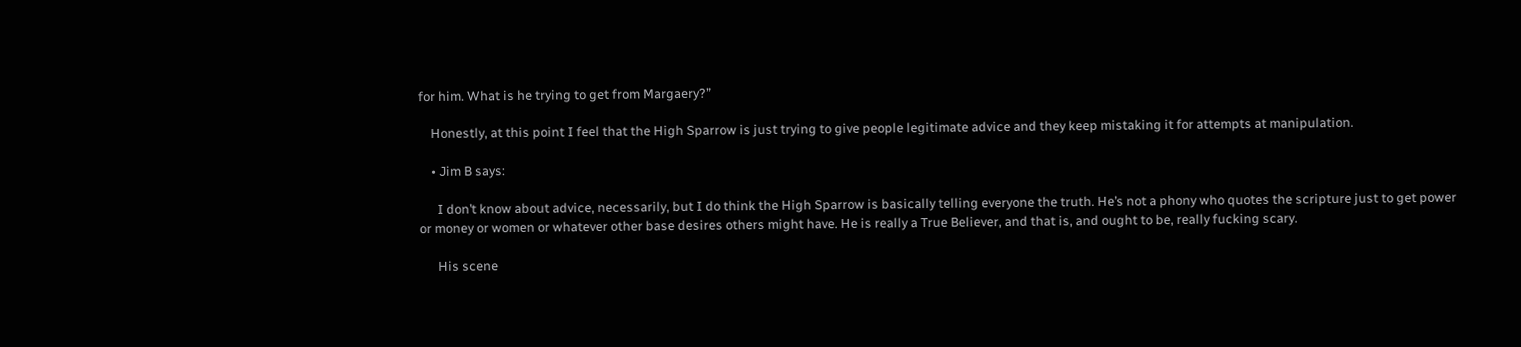for him. What is he trying to get from Margaery?”

    Honestly, at this point I feel that the High Sparrow is just trying to give people legitimate advice and they keep mistaking it for attempts at manipulation.

    • Jim B says:

      I don’t know about advice, necessarily, but I do think the High Sparrow is basically telling everyone the truth. He’s not a phony who quotes the scripture just to get power or money or women or whatever other base desires others might have. He is really a True Believer, and that is, and ought to be, really fucking scary.

      His scene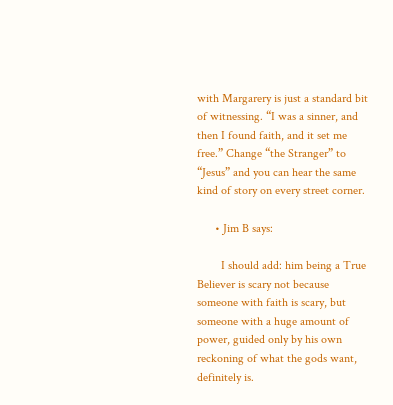with Margarery is just a standard bit of witnessing. “I was a sinner, and then I found faith, and it set me free.” Change “the Stranger” to “Jesus” and you can hear the same kind of story on every street corner.

      • Jim B says:

        I should add: him being a True Believer is scary not because someone with faith is scary, but someone with a huge amount of power, guided only by his own reckoning of what the gods want, definitely is.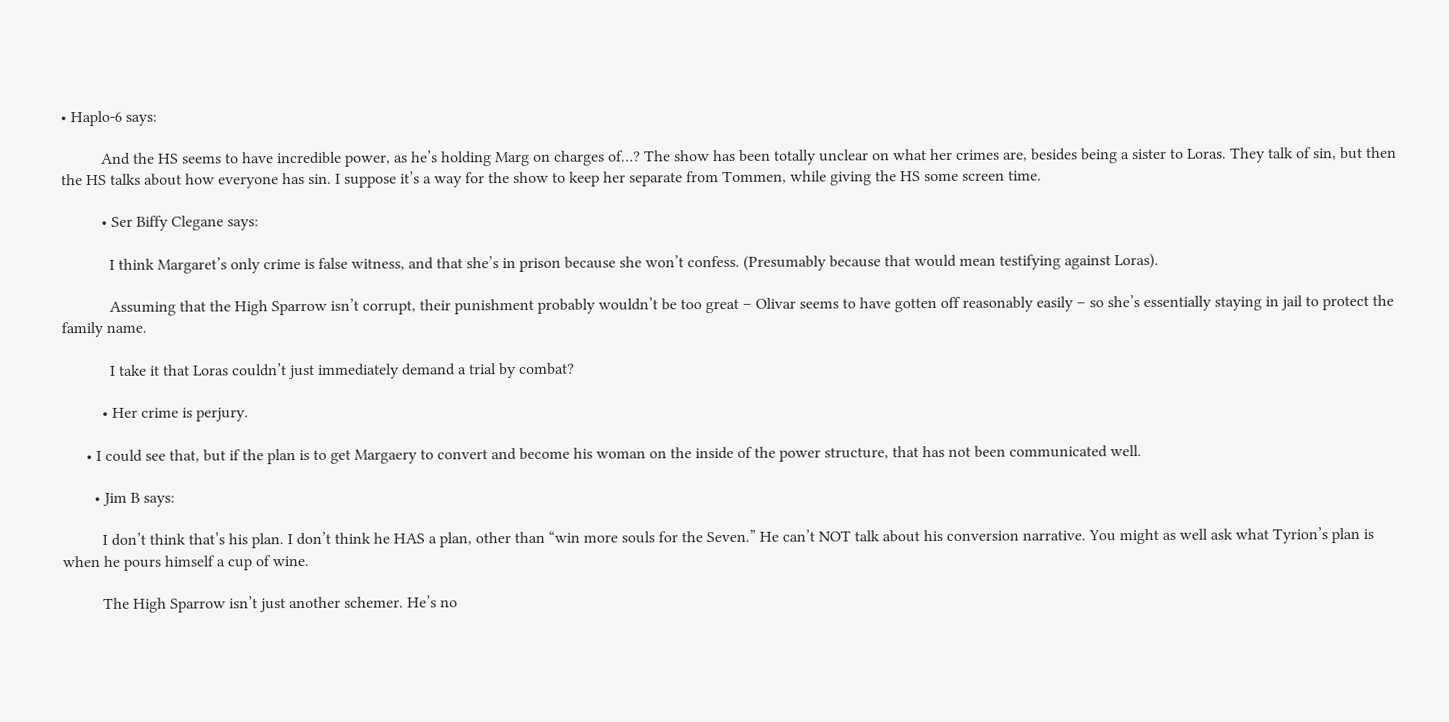• Haplo-6 says:

          And the HS seems to have incredible power, as he’s holding Marg on charges of…? The show has been totally unclear on what her crimes are, besides being a sister to Loras. They talk of sin, but then the HS talks about how everyone has sin. I suppose it’s a way for the show to keep her separate from Tommen, while giving the HS some screen time.

          • Ser Biffy Clegane says:

            I think Margaret’s only crime is false witness, and that she’s in prison because she won’t confess. (Presumably because that would mean testifying against Loras).

            Assuming that the High Sparrow isn’t corrupt, their punishment probably wouldn’t be too great – Olivar seems to have gotten off reasonably easily – so she’s essentially staying in jail to protect the family name.

            I take it that Loras couldn’t just immediately demand a trial by combat?

          • Her crime is perjury.

      • I could see that, but if the plan is to get Margaery to convert and become his woman on the inside of the power structure, that has not been communicated well.

        • Jim B says:

          I don’t think that’s his plan. I don’t think he HAS a plan, other than “win more souls for the Seven.” He can’t NOT talk about his conversion narrative. You might as well ask what Tyrion’s plan is when he pours himself a cup of wine.

          The High Sparrow isn’t just another schemer. He’s no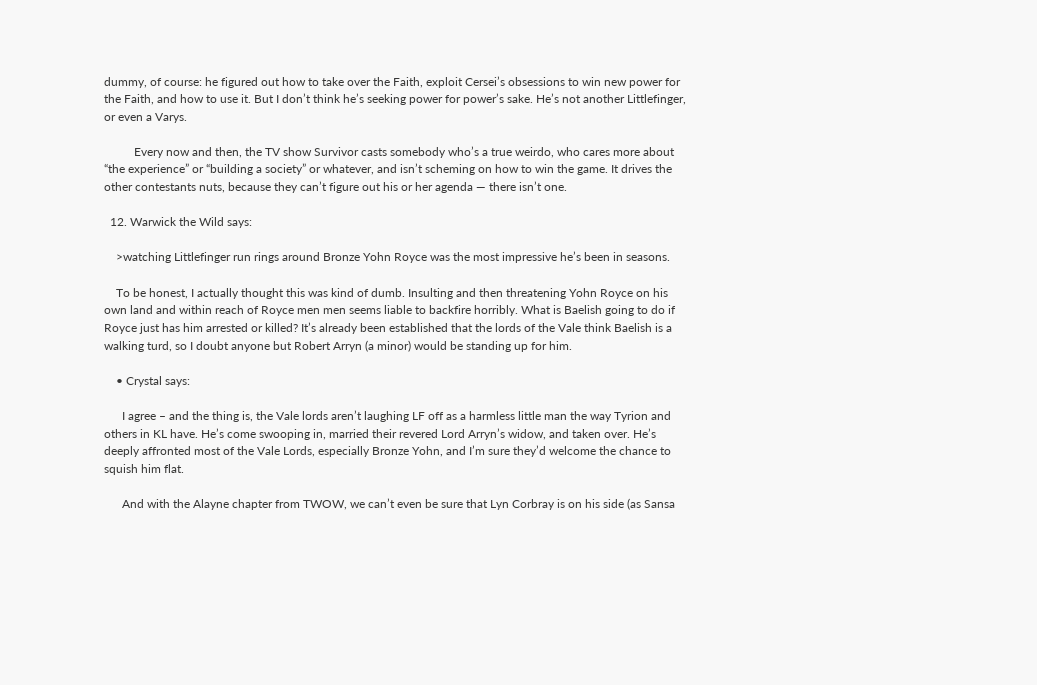dummy, of course: he figured out how to take over the Faith, exploit Cersei’s obsessions to win new power for the Faith, and how to use it. But I don’t think he’s seeking power for power’s sake. He’s not another Littlefinger, or even a Varys.

          Every now and then, the TV show Survivor casts somebody who’s a true weirdo, who cares more about “the experience” or “building a society” or whatever, and isn’t scheming on how to win the game. It drives the other contestants nuts, because they can’t figure out his or her agenda — there isn’t one.

  12. Warwick the Wild says:

    >watching Littlefinger run rings around Bronze Yohn Royce was the most impressive he’s been in seasons.

    To be honest, I actually thought this was kind of dumb. Insulting and then threatening Yohn Royce on his own land and within reach of Royce men men seems liable to backfire horribly. What is Baelish going to do if Royce just has him arrested or killed? It’s already been established that the lords of the Vale think Baelish is a walking turd, so I doubt anyone but Robert Arryn (a minor) would be standing up for him.

    • Crystal says:

      I agree – and the thing is, the Vale lords aren’t laughing LF off as a harmless little man the way Tyrion and others in KL have. He’s come swooping in, married their revered Lord Arryn’s widow, and taken over. He’s deeply affronted most of the Vale Lords, especially Bronze Yohn, and I’m sure they’d welcome the chance to squish him flat.

      And with the Alayne chapter from TWOW, we can’t even be sure that Lyn Corbray is on his side (as Sansa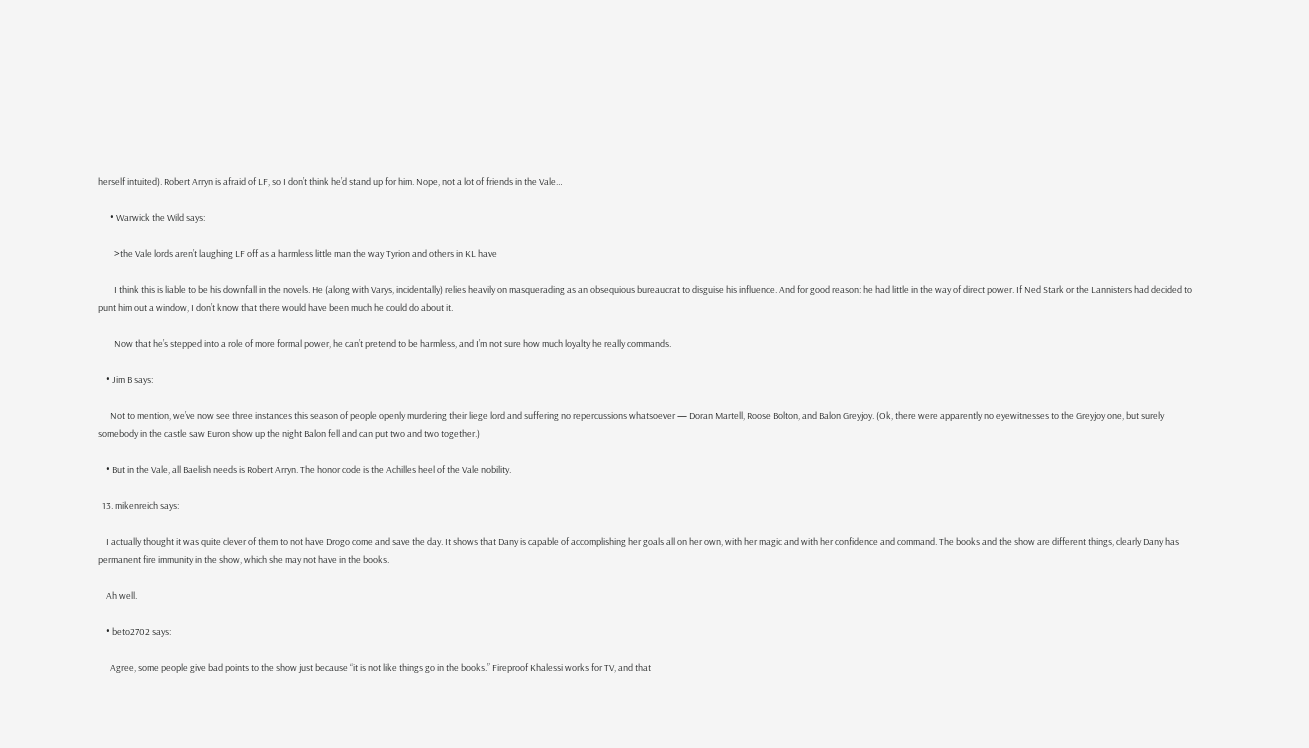herself intuited). Robert Arryn is afraid of LF, so I don’t think he’d stand up for him. Nope, not a lot of friends in the Vale…

      • Warwick the Wild says:

        >the Vale lords aren’t laughing LF off as a harmless little man the way Tyrion and others in KL have

        I think this is liable to be his downfall in the novels. He (along with Varys, incidentally) relies heavily on masquerading as an obsequious bureaucrat to disguise his influence. And for good reason: he had little in the way of direct power. If Ned Stark or the Lannisters had decided to punt him out a window, I don’t know that there would have been much he could do about it.

        Now that he’s stepped into a role of more formal power, he can’t pretend to be harmless, and I’m not sure how much loyalty he really commands.

    • Jim B says:

      Not to mention, we’ve now see three instances this season of people openly murdering their liege lord and suffering no repercussions whatsoever — Doran Martell, Roose Bolton, and Balon Greyjoy. (Ok, there were apparently no eyewitnesses to the Greyjoy one, but surely somebody in the castle saw Euron show up the night Balon fell and can put two and two together.)

    • But in the Vale, all Baelish needs is Robert Arryn. The honor code is the Achilles heel of the Vale nobility.

  13. mikenreich says:

    I actually thought it was quite clever of them to not have Drogo come and save the day. It shows that Dany is capable of accomplishing her goals all on her own, with her magic and with her confidence and command. The books and the show are different things, clearly Dany has permanent fire immunity in the show, which she may not have in the books.

    Ah well.

    • beto2702 says:

      Agree, some people give bad points to the show just because “it is not like things go in the books.” Fireproof Khalessi works for TV, and that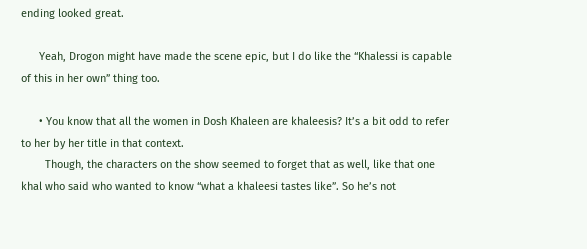ending looked great.

      Yeah, Drogon might have made the scene epic, but I do like the “Khalessi is capable of this in her own” thing too.

      • You know that all the women in Dosh Khaleen are khaleesis? It’s a bit odd to refer to her by her title in that context.
        Though, the characters on the show seemed to forget that as well, like that one khal who said who wanted to know “what a khaleesi tastes like”. So he’s not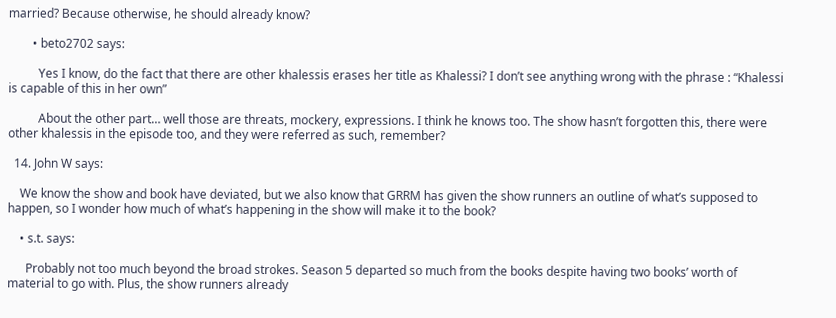married? Because otherwise, he should already know?

        • beto2702 says:

          Yes I know, do the fact that there are other khalessis erases her title as Khalessi? I don’t see anything wrong with the phrase : “Khalessi is capable of this in her own”

          About the other part… well those are threats, mockery, expressions. I think he knows too. The show hasn’t forgotten this, there were other khalessis in the episode too, and they were referred as such, remember?

  14. John W says:

    We know the show and book have deviated, but we also know that GRRM has given the show runners an outline of what’s supposed to happen, so I wonder how much of what’s happening in the show will make it to the book?

    • s.t. says:

      Probably not too much beyond the broad strokes. Season 5 departed so much from the books despite having two books’ worth of material to go with. Plus, the show runners already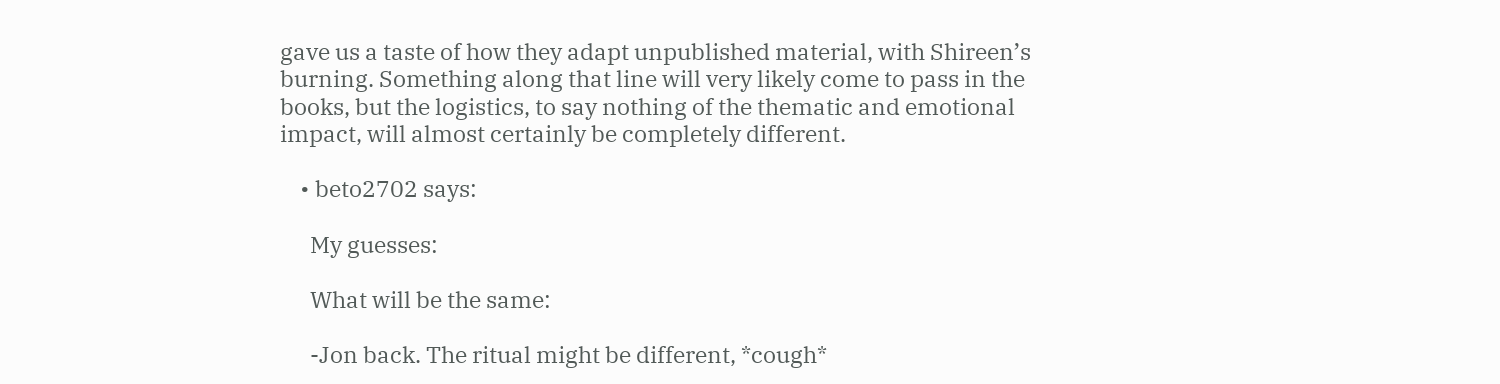gave us a taste of how they adapt unpublished material, with Shireen’s burning. Something along that line will very likely come to pass in the books, but the logistics, to say nothing of the thematic and emotional impact, will almost certainly be completely different.

    • beto2702 says:

      My guesses:

      What will be the same:

      -Jon back. The ritual might be different, *cough*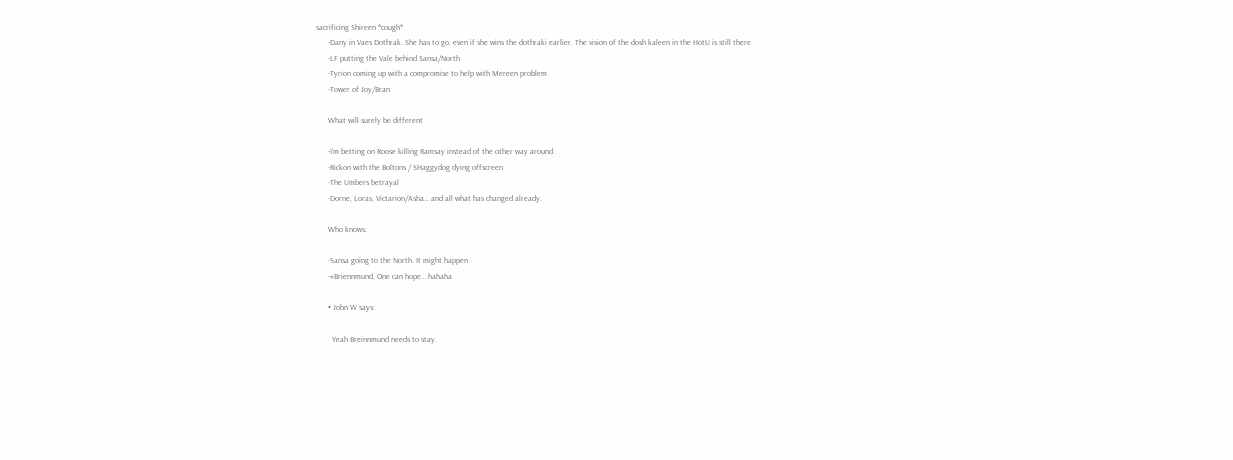sacrificing Shireen *cough*
      -Dany in Vaes Dothrak. She has to go, even if she wins the dothraki earlier. The vision of the dosh kaleen in the HotU is still there.
      -LF putting the Vale behind Sansa/North
      -Tyrion coming up with a compromise to help with Mereen problem
      -Tower of Joy/Bran

      What will surely be different

      -I’m betting on Roose killing Ramsay instead of the other way around.
      -Rickon with the Boltons / SHaggydog dying offscreen
      -The Umbers betrayal
      -Dorne, Loras, Victarion/Asha… and all what has changed already.

      Who knows:

      -Sansa going to the North. It might happen
      -#Briennmund, One can hope… hahaha

      • John W says:

        Yeah Breinnmund needs to stay.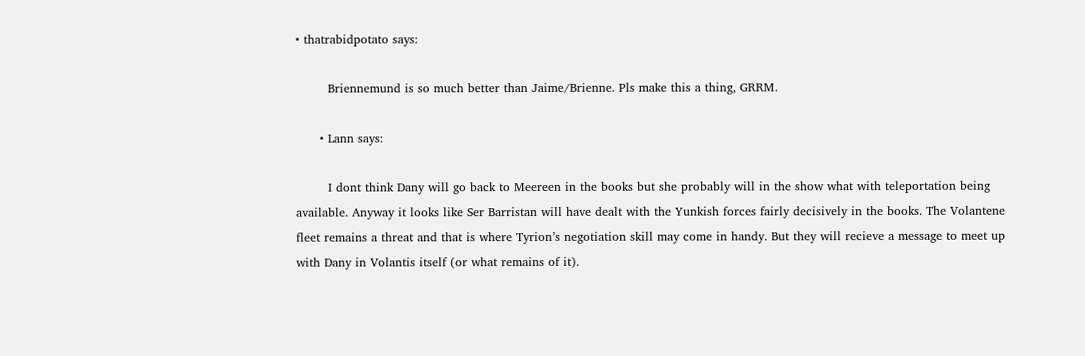• thatrabidpotato says:

        Briennemund is so much better than Jaime/Brienne. Pls make this a thing, GRRM.

      • Lann says:

        I dont think Dany will go back to Meereen in the books but she probably will in the show what with teleportation being available. Anyway it looks like Ser Barristan will have dealt with the Yunkish forces fairly decisively in the books. The Volantene fleet remains a threat and that is where Tyrion’s negotiation skill may come in handy. But they will recieve a message to meet up with Dany in Volantis itself (or what remains of it).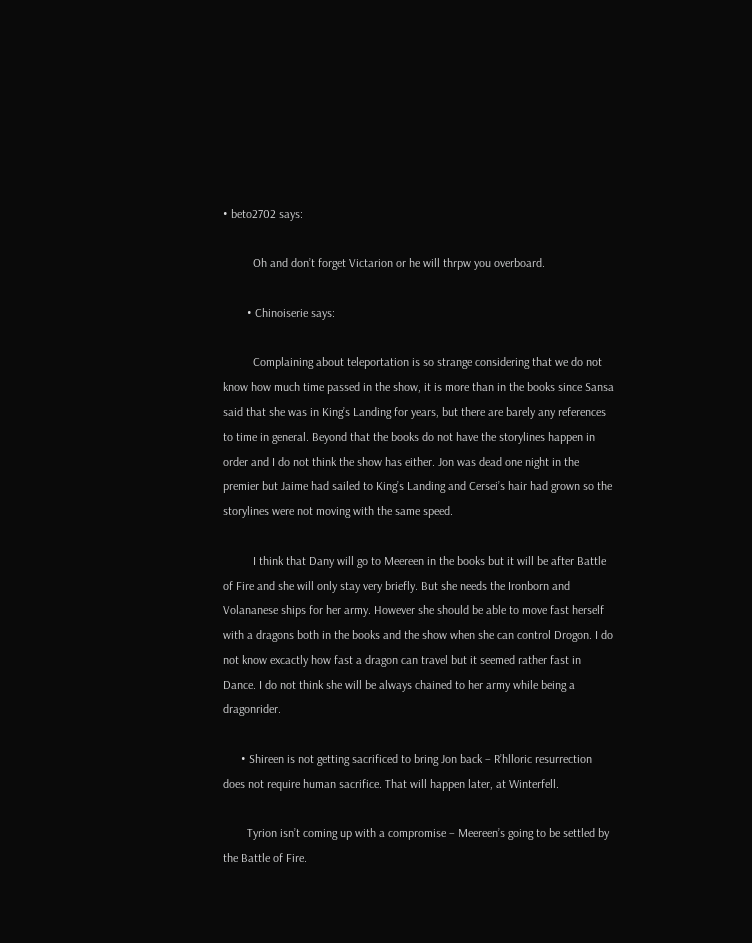• beto2702 says:

          Oh and don’t forget Victarion or he will thrpw you overboard.

        • Chinoiserie says:

          Complaining about teleportation is so strange considering that we do not know how much time passed in the show, it is more than in the books since Sansa said that she was in King’s Landing for years, but there are barely any references to time in general. Beyond that the books do not have the storylines happen in order and I do not think the show has either. Jon was dead one night in the premier but Jaime had sailed to King’s Landing and Cersei’s hair had grown so the storylines were not moving with the same speed.

          I think that Dany will go to Meereen in the books but it will be after Battle of Fire and she will only stay very briefly. But she needs the Ironborn and Volananese ships for her army. However she should be able to move fast herself with a dragons both in the books and the show when she can control Drogon. I do not know excactly how fast a dragon can travel but it seemed rather fast in Dance. I do not think she will be always chained to her army while being a dragonrider.

      • Shireen is not getting sacrificed to bring Jon back – R’hlloric resurrection does not require human sacrifice. That will happen later, at Winterfell.

        Tyrion isn’t coming up with a compromise – Meereen’s going to be settled by the Battle of Fire.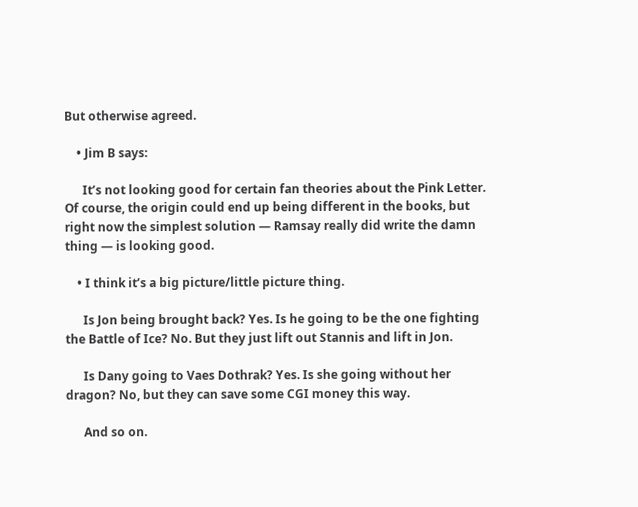But otherwise agreed.

    • Jim B says:

      It’s not looking good for certain fan theories about the Pink Letter. Of course, the origin could end up being different in the books, but right now the simplest solution — Ramsay really did write the damn thing — is looking good.

    • I think it’s a big picture/little picture thing.

      Is Jon being brought back? Yes. Is he going to be the one fighting the Battle of Ice? No. But they just lift out Stannis and lift in Jon.

      Is Dany going to Vaes Dothrak? Yes. Is she going without her dragon? No, but they can save some CGI money this way.

      And so on.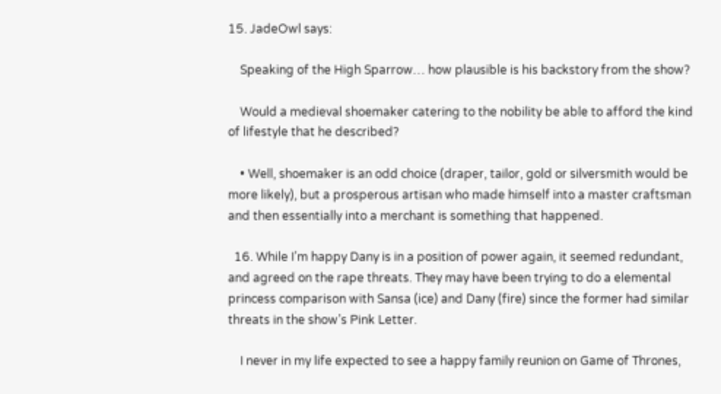15. JadeOwl says:

    Speaking of the High Sparrow… how plausible is his backstory from the show?

    Would a medieval shoemaker catering to the nobility be able to afford the kind of lifestyle that he described?

    • Well, shoemaker is an odd choice (draper, tailor, gold or silversmith would be more likely), but a prosperous artisan who made himself into a master craftsman and then essentially into a merchant is something that happened.

  16. While I’m happy Dany is in a position of power again, it seemed redundant, and agreed on the rape threats. They may have been trying to do a elemental princess comparison with Sansa (ice) and Dany (fire) since the former had similar threats in the show’s Pink Letter.

    I never in my life expected to see a happy family reunion on Game of Thrones,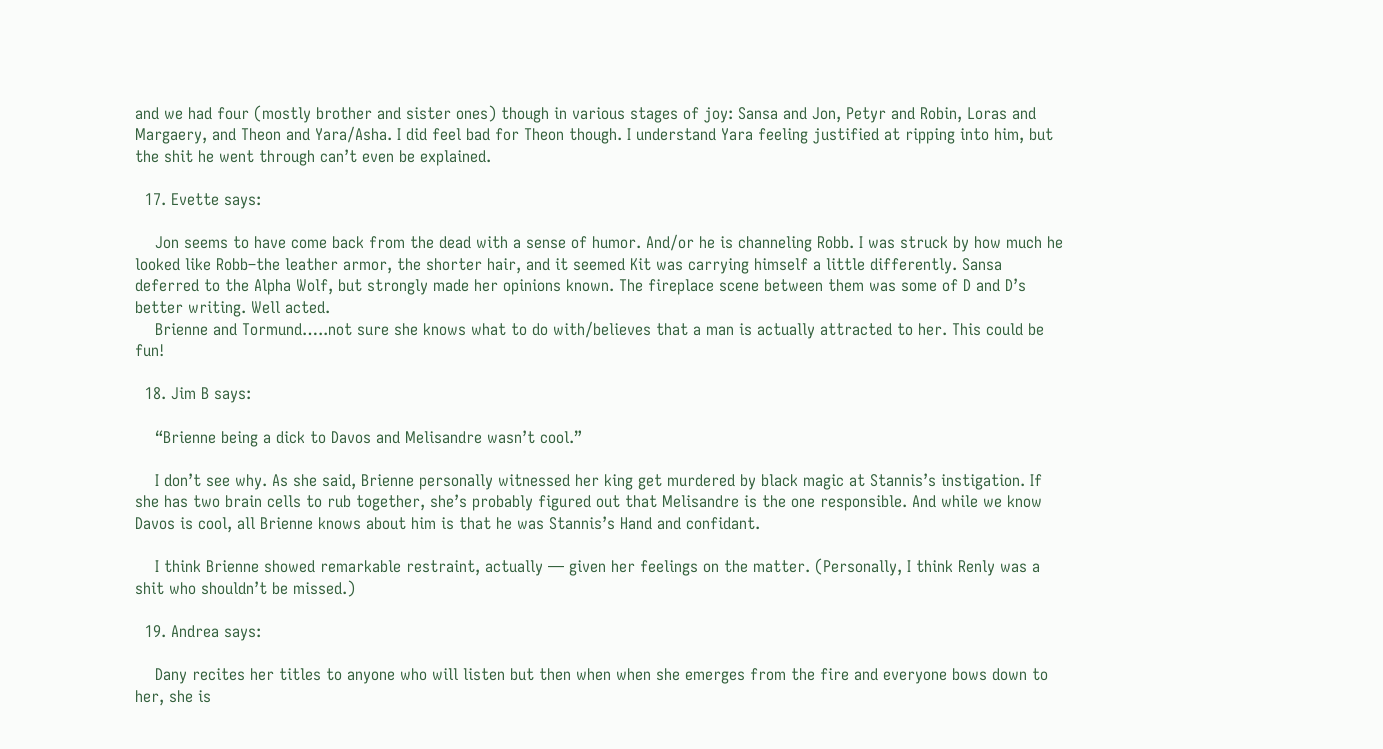and we had four (mostly brother and sister ones) though in various stages of joy: Sansa and Jon, Petyr and Robin, Loras and Margaery, and Theon and Yara/Asha. I did feel bad for Theon though. I understand Yara feeling justified at ripping into him, but the shit he went through can’t even be explained.

  17. Evette says:

    Jon seems to have come back from the dead with a sense of humor. And/or he is channeling Robb. I was struck by how much he looked like Robb–the leather armor, the shorter hair, and it seemed Kit was carrying himself a little differently. Sansa deferred to the Alpha Wolf, but strongly made her opinions known. The fireplace scene between them was some of D and D’s better writing. Well acted.
    Brienne and Tormund…..not sure she knows what to do with/believes that a man is actually attracted to her. This could be fun!

  18. Jim B says:

    “Brienne being a dick to Davos and Melisandre wasn’t cool.”

    I don’t see why. As she said, Brienne personally witnessed her king get murdered by black magic at Stannis’s instigation. If she has two brain cells to rub together, she’s probably figured out that Melisandre is the one responsible. And while we know Davos is cool, all Brienne knows about him is that he was Stannis’s Hand and confidant.

    I think Brienne showed remarkable restraint, actually — given her feelings on the matter. (Personally, I think Renly was a shit who shouldn’t be missed.)

  19. Andrea says:

    Dany recites her titles to anyone who will listen but then when when she emerges from the fire and everyone bows down to her, she is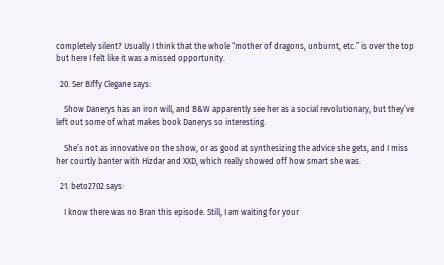completely silent? Usually I think that the whole “mother of dragons, unburnt, etc.” is over the top but here I felt like it was a missed opportunity.

  20. Ser Biffy Clegane says:

    Show Danerys has an iron will, and B&W apparently see her as a social revolutionary, but they’ve left out some of what makes book Danerys so interesting.

    She’s not as innovative on the show, or as good at synthesizing the advice she gets, and I miss her courtly banter with Hizdar and XXD, which really showed off how smart she was.

  21. beto2702 says:

    I know there was no Bran this episode. Still, I am waiting for your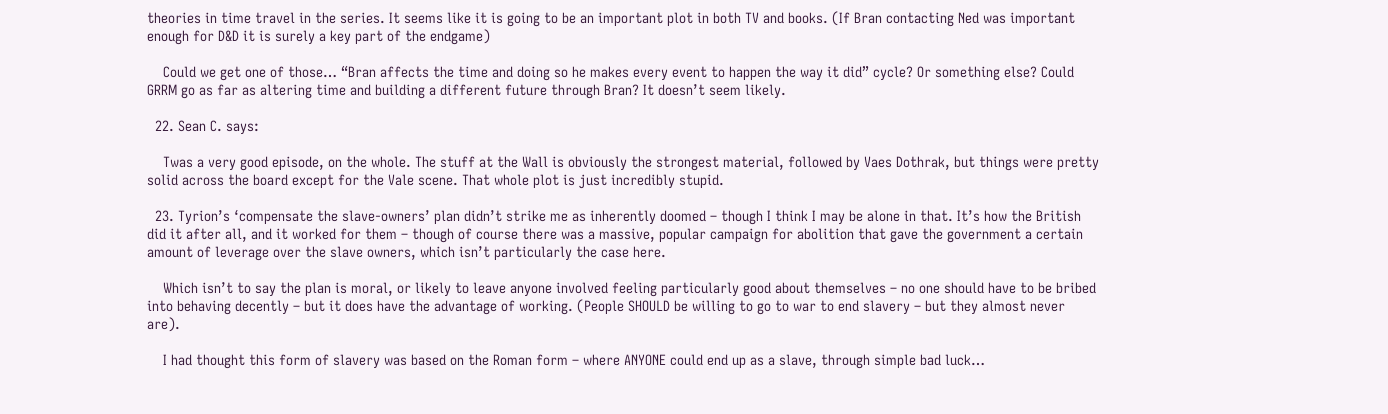theories in time travel in the series. It seems like it is going to be an important plot in both TV and books. (If Bran contacting Ned was important enough for D&D it is surely a key part of the endgame)

    Could we get one of those… “Bran affects the time and doing so he makes every event to happen the way it did” cycle? Or something else? Could GRRM go as far as altering time and building a different future through Bran? It doesn’t seem likely.

  22. Sean C. says:

    Twas a very good episode, on the whole. The stuff at the Wall is obviously the strongest material, followed by Vaes Dothrak, but things were pretty solid across the board except for the Vale scene. That whole plot is just incredibly stupid.

  23. Tyrion’s ‘compensate the slave-owners’ plan didn’t strike me as inherently doomed – though I think I may be alone in that. It’s how the British did it after all, and it worked for them – though of course there was a massive, popular campaign for abolition that gave the government a certain amount of leverage over the slave owners, which isn’t particularly the case here.

    Which isn’t to say the plan is moral, or likely to leave anyone involved feeling particularly good about themselves – no one should have to be bribed into behaving decently – but it does have the advantage of working. (People SHOULD be willing to go to war to end slavery – but they almost never are).

    I had thought this form of slavery was based on the Roman form – where ANYONE could end up as a slave, through simple bad luck…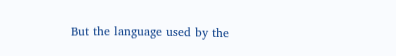But the language used by the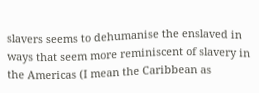slavers seems to dehumanise the enslaved in ways that seem more reminiscent of slavery in the Americas (I mean the Caribbean as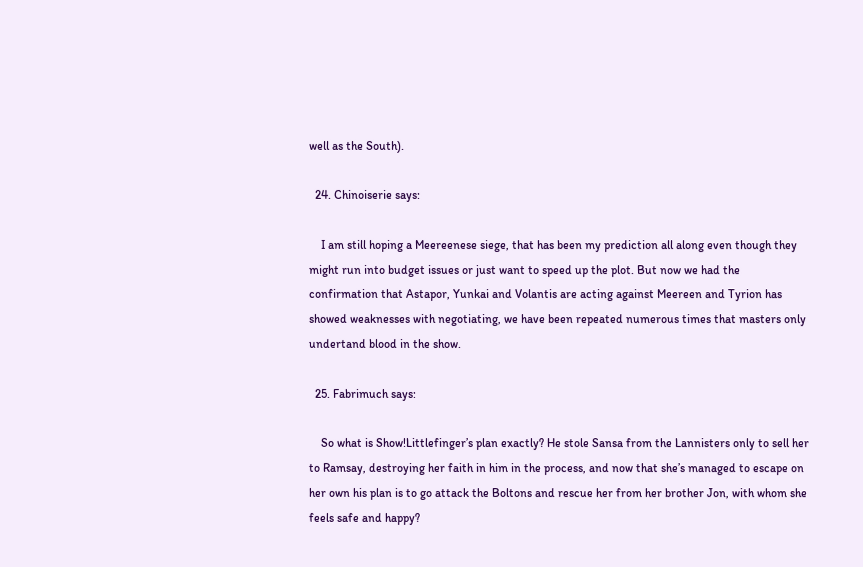well as the South).

  24. Chinoiserie says:

    I am still hoping a Meereenese siege, that has been my prediction all along even though they might run into budget issues or just want to speed up the plot. But now we had the confirmation that Astapor, Yunkai and Volantis are acting against Meereen and Tyrion has showed weaknesses with negotiating, we have been repeated numerous times that masters only undertand blood in the show.

  25. Fabrimuch says:

    So what is Show!Littlefinger’s plan exactly? He stole Sansa from the Lannisters only to sell her to Ramsay, destroying her faith in him in the process, and now that she’s managed to escape on her own his plan is to go attack the Boltons and rescue her from her brother Jon, with whom she feels safe and happy?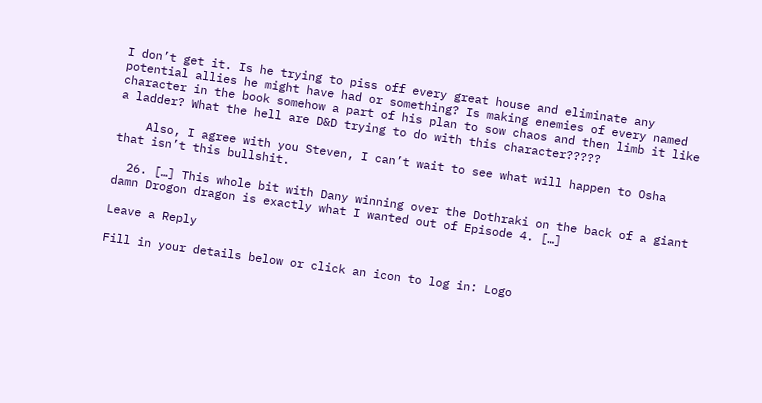I don’t get it. Is he trying to piss off every great house and eliminate any potential allies he might have had or something? Is making enemies of every named character in the book somehow a part of his plan to sow chaos and then limb it like a ladder? What the hell are D&D trying to do with this character?????

    Also, I agree with you Steven, I can’t wait to see what will happen to Osha that isn’t this bullshit.

  26. […] This whole bit with Dany winning over the Dothraki on the back of a giant damn Drogon dragon is exactly what I wanted out of Episode 4. […]

Leave a Reply

Fill in your details below or click an icon to log in: Logo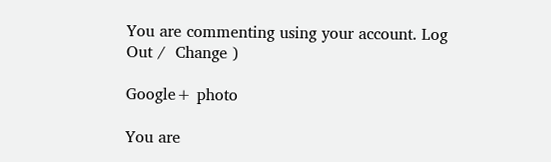You are commenting using your account. Log Out /  Change )

Google+ photo

You are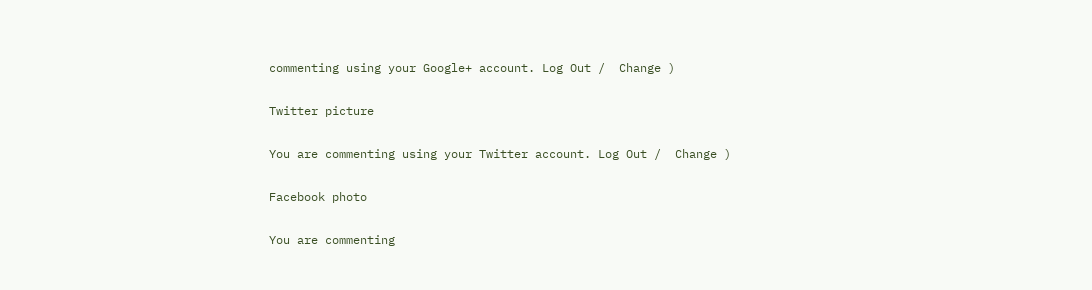commenting using your Google+ account. Log Out /  Change )

Twitter picture

You are commenting using your Twitter account. Log Out /  Change )

Facebook photo

You are commenting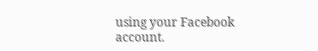using your Facebook account.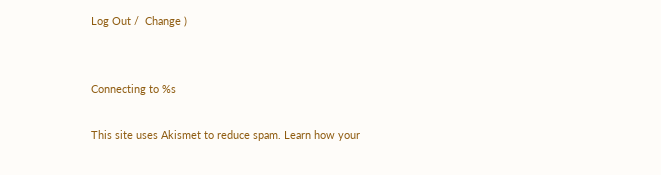Log Out /  Change )


Connecting to %s

This site uses Akismet to reduce spam. Learn how your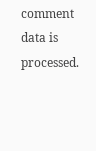comment data is processed.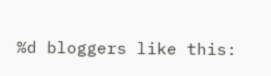%d bloggers like this: